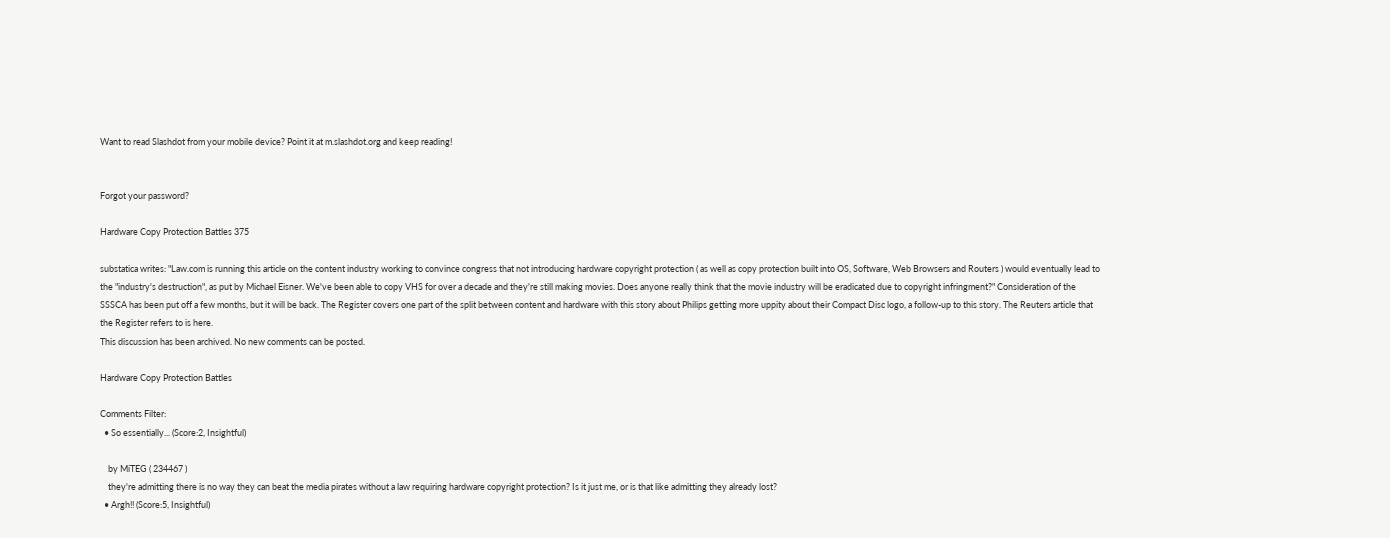Want to read Slashdot from your mobile device? Point it at m.slashdot.org and keep reading!


Forgot your password?

Hardware Copy Protection Battles 375

substatica writes: "Law.com is running this article on the content industry working to convince congress that not introducing hardware copyright protection ( as well as copy protection built into OS, Software, Web Browsers and Routers ) would eventually lead to the "industry's destruction", as put by Michael Eisner. We've been able to copy VHS for over a decade and they're still making movies. Does anyone really think that the movie industry will be eradicated due to copyright infringment?" Consideration of the SSSCA has been put off a few months, but it will be back. The Register covers one part of the split between content and hardware with this story about Philips getting more uppity about their Compact Disc logo, a follow-up to this story. The Reuters article that the Register refers to is here.
This discussion has been archived. No new comments can be posted.

Hardware Copy Protection Battles

Comments Filter:
  • So essentially... (Score:2, Insightful)

    by MiTEG ( 234467 )
    they're admitting there is no way they can beat the media pirates without a law requiring hardware copyright protection? Is it just me, or is that like admitting they already lost?
  • Argh!! (Score:5, Insightful)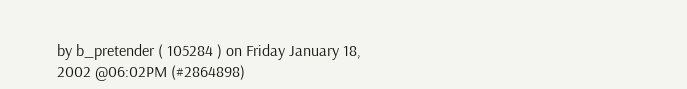by b_pretender ( 105284 ) on Friday January 18, 2002 @06:02PM (#2864898)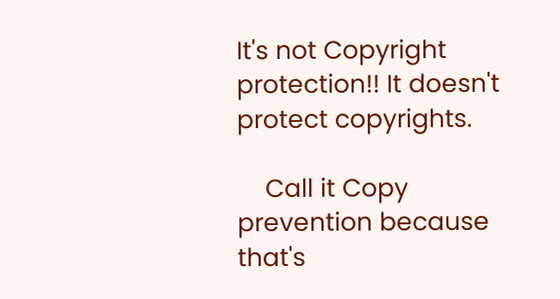It's not Copyright protection!! It doesn't protect copyrights.

    Call it Copy prevention because that's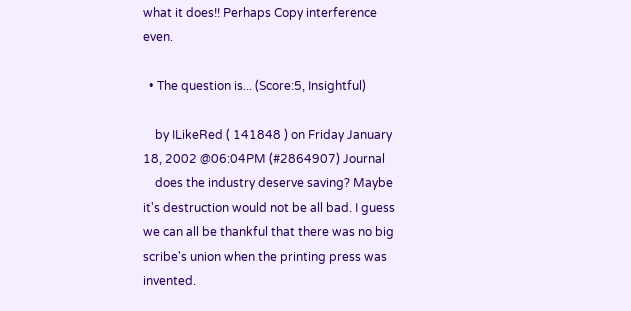what it does!! Perhaps Copy interference even.

  • The question is... (Score:5, Insightful)

    by ILikeRed ( 141848 ) on Friday January 18, 2002 @06:04PM (#2864907) Journal
    does the industry deserve saving? Maybe it's destruction would not be all bad. I guess we can all be thankful that there was no big scribe's union when the printing press was invented.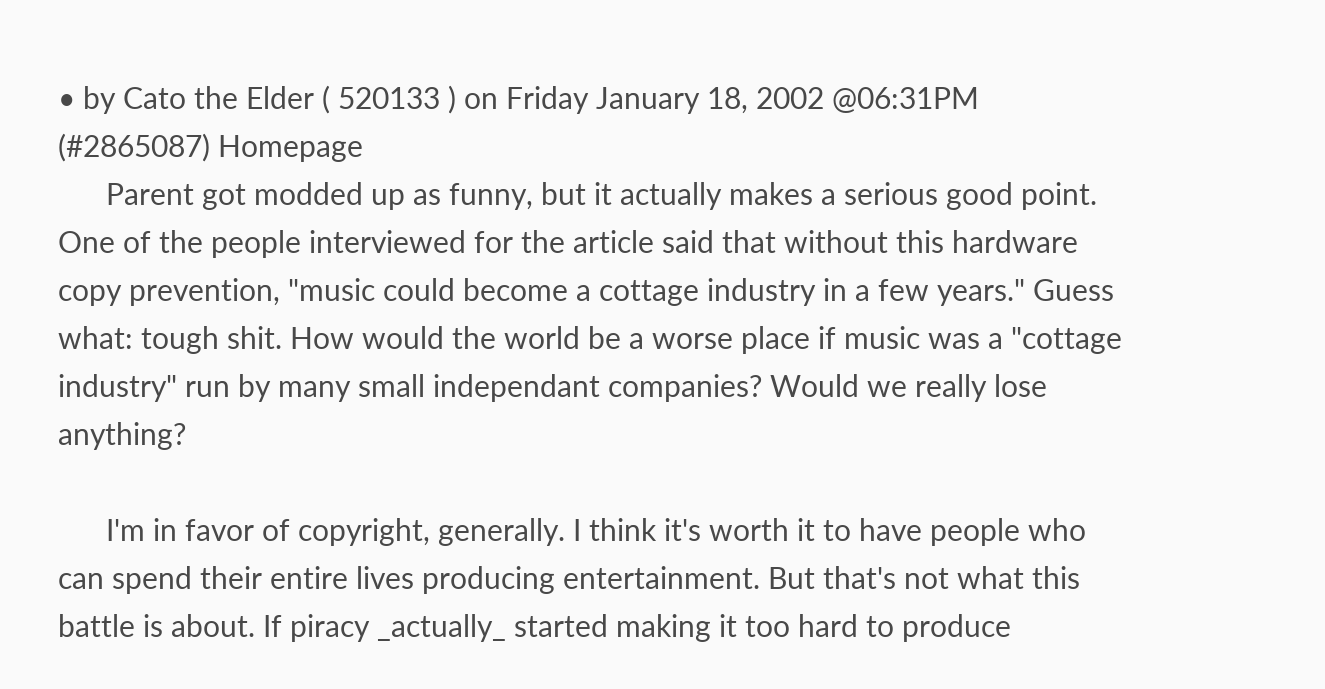• by Cato the Elder ( 520133 ) on Friday January 18, 2002 @06:31PM (#2865087) Homepage
      Parent got modded up as funny, but it actually makes a serious good point. One of the people interviewed for the article said that without this hardware copy prevention, "music could become a cottage industry in a few years." Guess what: tough shit. How would the world be a worse place if music was a "cottage industry" run by many small independant companies? Would we really lose anything?

      I'm in favor of copyright, generally. I think it's worth it to have people who can spend their entire lives producing entertainment. But that's not what this battle is about. If piracy _actually_ started making it too hard to produce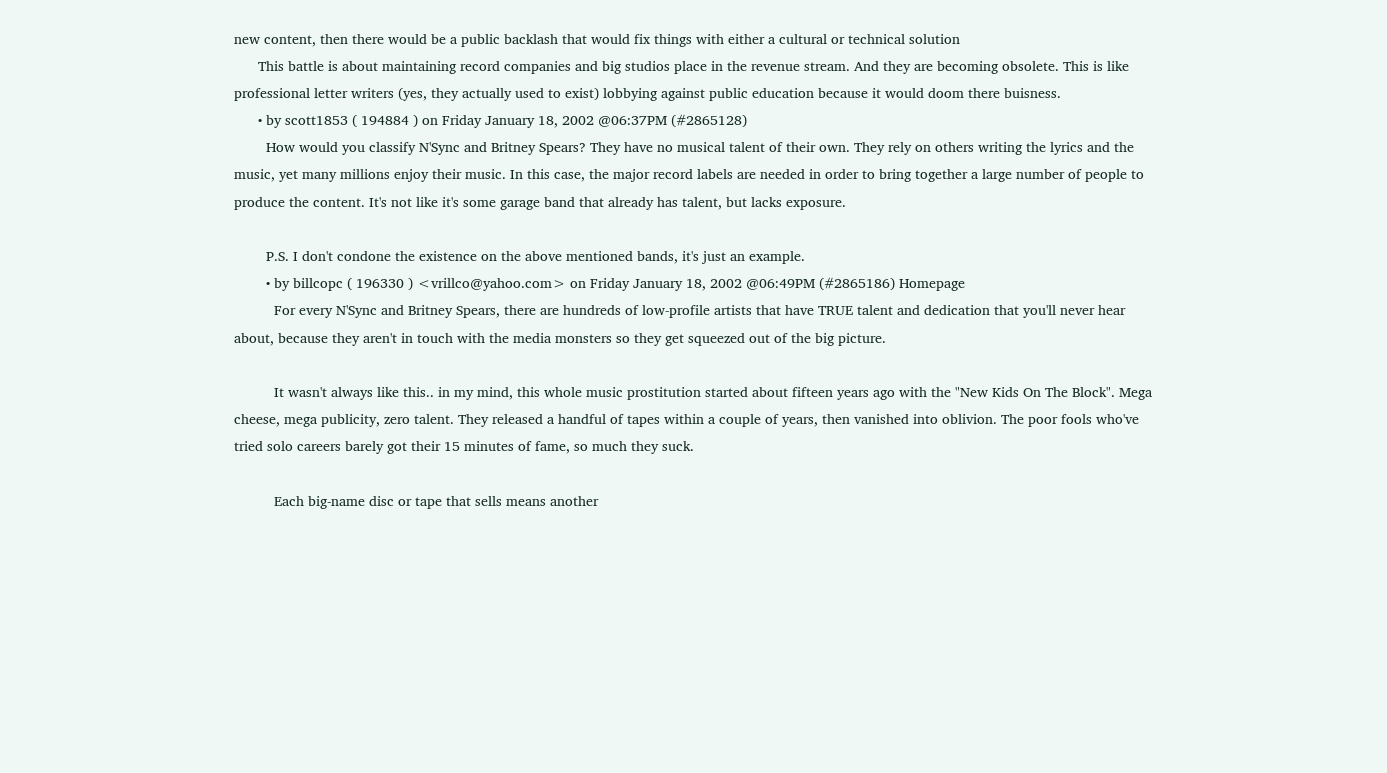new content, then there would be a public backlash that would fix things with either a cultural or technical solution
      This battle is about maintaining record companies and big studios place in the revenue stream. And they are becoming obsolete. This is like professional letter writers (yes, they actually used to exist) lobbying against public education because it would doom there buisness.
      • by scott1853 ( 194884 ) on Friday January 18, 2002 @06:37PM (#2865128)
        How would you classify N'Sync and Britney Spears? They have no musical talent of their own. They rely on others writing the lyrics and the music, yet many millions enjoy their music. In this case, the major record labels are needed in order to bring together a large number of people to produce the content. It's not like it's some garage band that already has talent, but lacks exposure.

        P.S. I don't condone the existence on the above mentioned bands, it's just an example.
        • by billcopc ( 196330 ) <vrillco@yahoo.com> on Friday January 18, 2002 @06:49PM (#2865186) Homepage
          For every N'Sync and Britney Spears, there are hundreds of low-profile artists that have TRUE talent and dedication that you'll never hear about, because they aren't in touch with the media monsters so they get squeezed out of the big picture.

          It wasn't always like this.. in my mind, this whole music prostitution started about fifteen years ago with the "New Kids On The Block". Mega cheese, mega publicity, zero talent. They released a handful of tapes within a couple of years, then vanished into oblivion. The poor fools who've tried solo careers barely got their 15 minutes of fame, so much they suck.

          Each big-name disc or tape that sells means another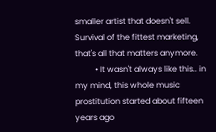smaller artist that doesn't sell. Survival of the fittest marketing, that's all that matters anymore.
          • It wasn't always like this.. in my mind, this whole music prostitution started about fifteen years ago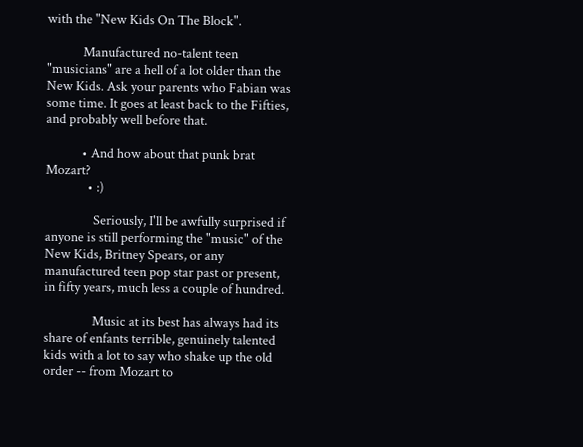with the "New Kids On The Block".

            Manufactured no-talent teen "musicians" are a hell of a lot older than the New Kids. Ask your parents who Fabian was some time. It goes at least back to the Fifties, and probably well before that.

            • And how about that punk brat Mozart?
              • :)

                Seriously, I'll be awfully surprised if anyone is still performing the "music" of the New Kids, Britney Spears, or any manufactured teen pop star past or present, in fifty years, much less a couple of hundred.

                Music at its best has always had its share of enfants terrible, genuinely talented kids with a lot to say who shake up the old order -- from Mozart to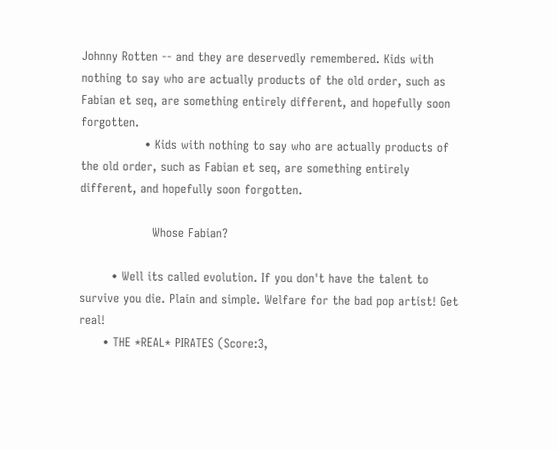Johnny Rotten -- and they are deservedly remembered. Kids with nothing to say who are actually products of the old order, such as Fabian et seq, are something entirely different, and hopefully soon forgotten.
                • Kids with nothing to say who are actually products of the old order, such as Fabian et seq, are something entirely different, and hopefully soon forgotten.

                  Whose Fabian?

        • Well its called evolution. If you don't have the talent to survive you die. Plain and simple. Welfare for the bad pop artist! Get real!
      • THE *REAL* PIRATES (Score:3,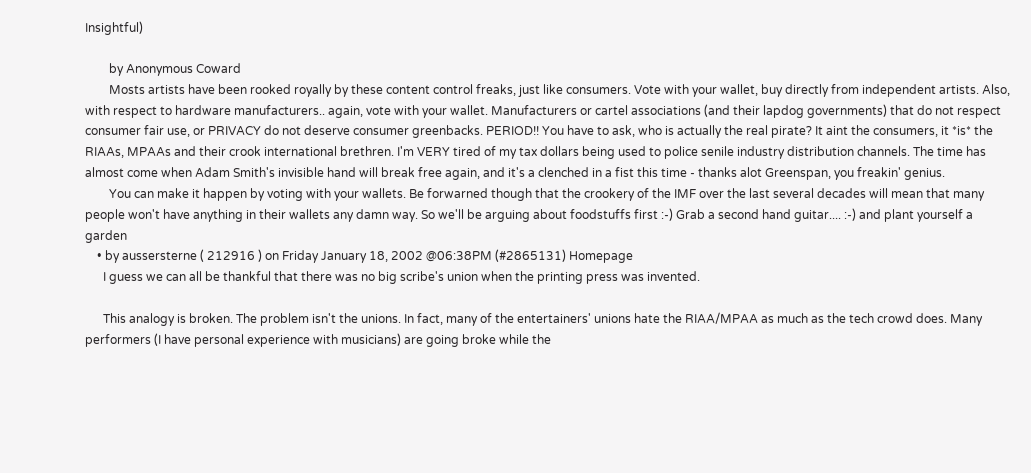Insightful)

        by Anonymous Coward
        Mosts artists have been rooked royally by these content control freaks, just like consumers. Vote with your wallet, buy directly from independent artists. Also, with respect to hardware manufacturers.. again, vote with your wallet. Manufacturers or cartel associations (and their lapdog governments) that do not respect consumer fair use, or PRIVACY do not deserve consumer greenbacks. PERIOD!! You have to ask, who is actually the real pirate? It aint the consumers, it *is* the RIAAs, MPAAs and their crook international brethren. I'm VERY tired of my tax dollars being used to police senile industry distribution channels. The time has almost come when Adam Smith's invisible hand will break free again, and it's a clenched in a fist this time - thanks alot Greenspan, you freakin' genius.
        You can make it happen by voting with your wallets. Be forwarned though that the crookery of the IMF over the last several decades will mean that many people won't have anything in their wallets any damn way. So we'll be arguing about foodstuffs first :-) Grab a second hand guitar.... :-) and plant yourself a garden
    • by aussersterne ( 212916 ) on Friday January 18, 2002 @06:38PM (#2865131) Homepage
      I guess we can all be thankful that there was no big scribe's union when the printing press was invented.

      This analogy is broken. The problem isn't the unions. In fact, many of the entertainers' unions hate the RIAA/MPAA as much as the tech crowd does. Many performers (I have personal experience with musicians) are going broke while the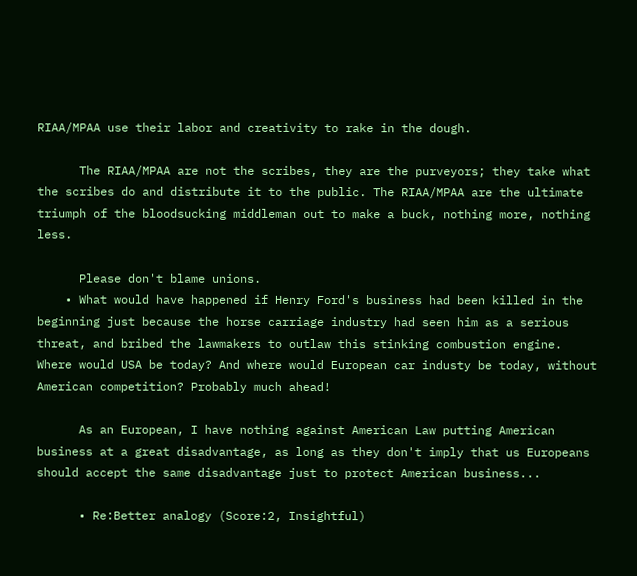RIAA/MPAA use their labor and creativity to rake in the dough.

      The RIAA/MPAA are not the scribes, they are the purveyors; they take what the scribes do and distribute it to the public. The RIAA/MPAA are the ultimate triumph of the bloodsucking middleman out to make a buck, nothing more, nothing less.

      Please don't blame unions.
    • What would have happened if Henry Ford's business had been killed in the beginning just because the horse carriage industry had seen him as a serious threat, and bribed the lawmakers to outlaw this stinking combustion engine. Where would USA be today? And where would European car industy be today, without American competition? Probably much ahead!

      As an European, I have nothing against American Law putting American business at a great disadvantage, as long as they don't imply that us Europeans should accept the same disadvantage just to protect American business...

      • Re:Better analogy (Score:2, Insightful)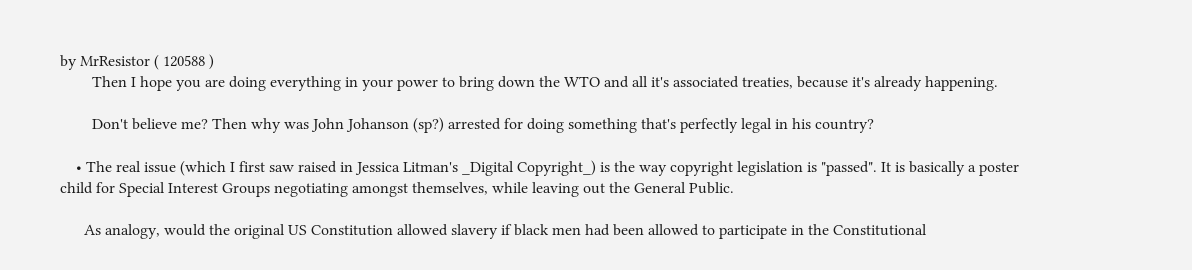by MrResistor ( 120588 )
        Then I hope you are doing everything in your power to bring down the WTO and all it's associated treaties, because it's already happening.

        Don't believe me? Then why was John Johanson (sp?) arrested for doing something that's perfectly legal in his country?

    • The real issue (which I first saw raised in Jessica Litman's _Digital Copyright_) is the way copyright legislation is "passed". It is basically a poster child for Special Interest Groups negotiating amongst themselves, while leaving out the General Public.

      As analogy, would the original US Constitution allowed slavery if black men had been allowed to participate in the Constitutional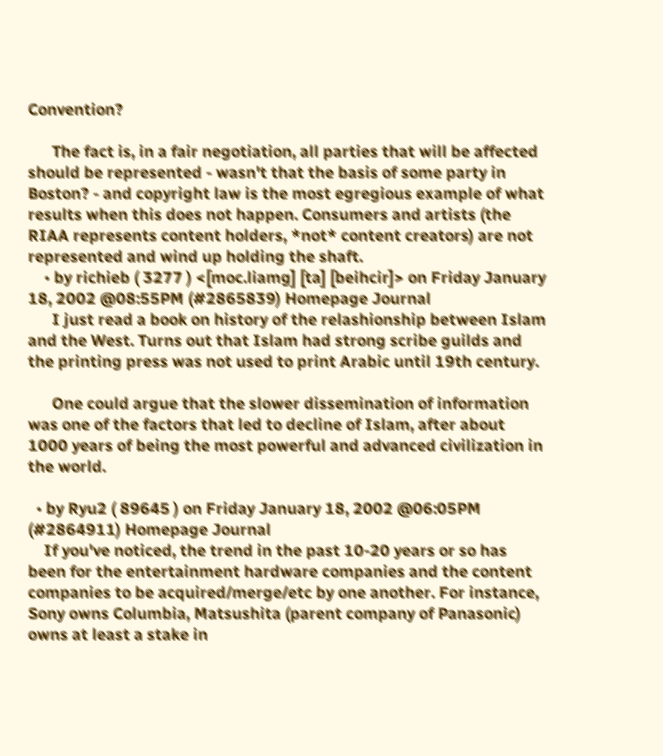Convention?

      The fact is, in a fair negotiation, all parties that will be affected should be represented - wasn't that the basis of some party in Boston? - and copyright law is the most egregious example of what results when this does not happen. Consumers and artists (the RIAA represents content holders, *not* content creators) are not represented and wind up holding the shaft.
    • by richieb ( 3277 ) <[moc.liamg] [ta] [beihcir]> on Friday January 18, 2002 @08:55PM (#2865839) Homepage Journal
      I just read a book on history of the relashionship between Islam and the West. Turns out that Islam had strong scribe guilds and the printing press was not used to print Arabic until 19th century.

      One could argue that the slower dissemination of information was one of the factors that led to decline of Islam, after about 1000 years of being the most powerful and advanced civilization in the world.

  • by Ryu2 ( 89645 ) on Friday January 18, 2002 @06:05PM (#2864911) Homepage Journal
    If you've noticed, the trend in the past 10-20 years or so has been for the entertainment hardware companies and the content companies to be acquired/merge/etc by one another. For instance, Sony owns Columbia, Matsushita (parent company of Panasonic) owns at least a stake in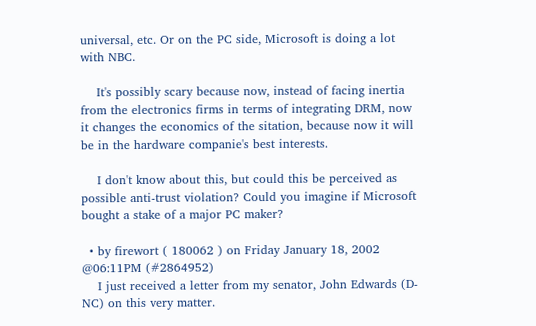universal, etc. Or on the PC side, Microsoft is doing a lot with NBC.

    It's possibly scary because now, instead of facing inertia from the electronics firms in terms of integrating DRM, now it changes the economics of the sitation, because now it will be in the hardware companie's best interests.

    I don't know about this, but could this be perceived as possible anti-trust violation? Could you imagine if Microsoft bought a stake of a major PC maker?

  • by firewort ( 180062 ) on Friday January 18, 2002 @06:11PM (#2864952)
    I just received a letter from my senator, John Edwards (D-NC) on this very matter.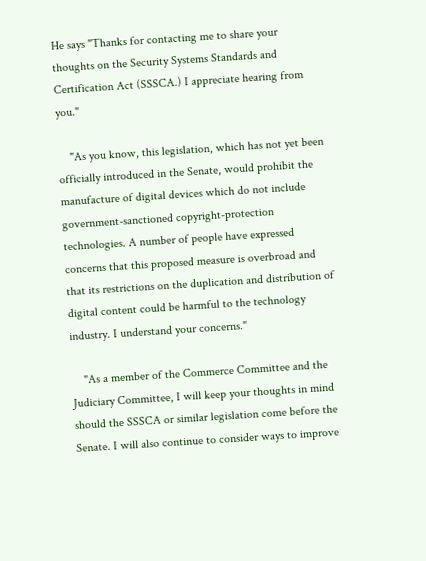He says "Thanks for contacting me to share your thoughts on the Security Systems Standards and Certification Act (SSSCA.) I appreciate hearing from you."

    "As you know, this legislation, which has not yet been officially introduced in the Senate, would prohibit the manufacture of digital devices which do not include government-sanctioned copyright-protection technologies. A number of people have expressed concerns that this proposed measure is overbroad and that its restrictions on the duplication and distribution of digital content could be harmful to the technology industry. I understand your concerns."

    "As a member of the Commerce Committee and the Judiciary Committee, I will keep your thoughts in mind should the SSSCA or similar legislation come before the Senate. I will also continue to consider ways to improve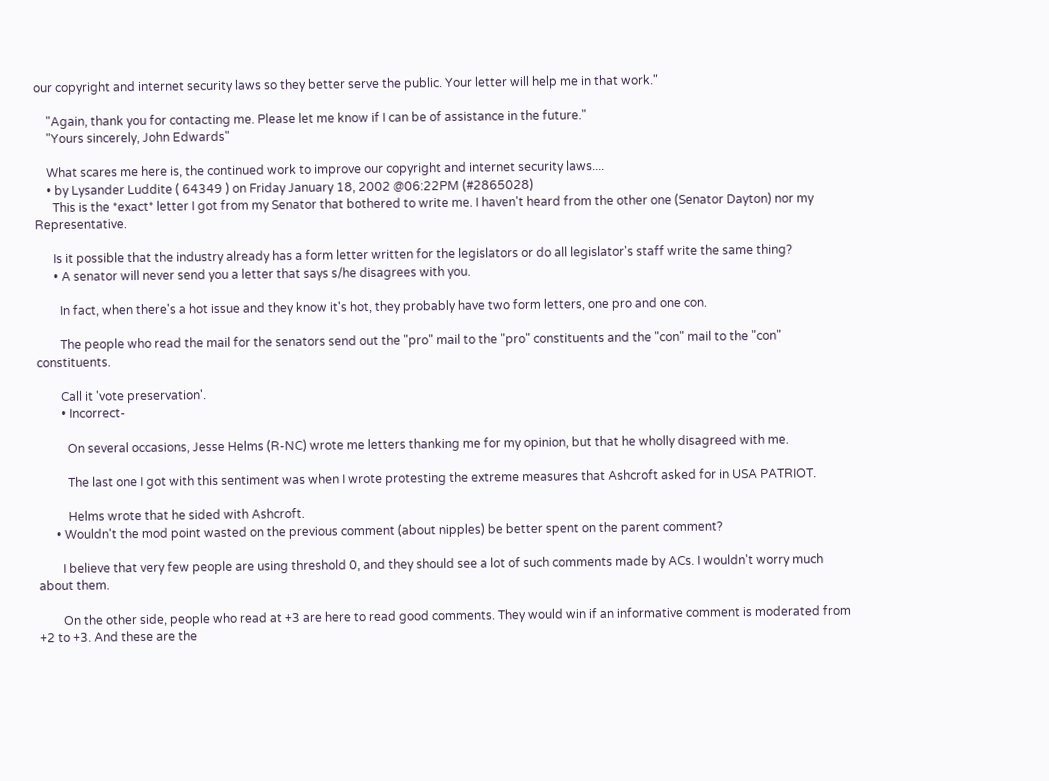our copyright and internet security laws so they better serve the public. Your letter will help me in that work."

    "Again, thank you for contacting me. Please let me know if I can be of assistance in the future."
    "Yours sincerely, John Edwards"

    What scares me here is, the continued work to improve our copyright and internet security laws....
    • by Lysander Luddite ( 64349 ) on Friday January 18, 2002 @06:22PM (#2865028)
      This is the *exact* letter I got from my Senator that bothered to write me. I haven't heard from the other one (Senator Dayton) nor my Representative.

      Is it possible that the industry already has a form letter written for the legislators or do all legislator's staff write the same thing?
      • A senator will never send you a letter that says s/he disagrees with you.

        In fact, when there's a hot issue and they know it's hot, they probably have two form letters, one pro and one con.

        The people who read the mail for the senators send out the "pro" mail to the "pro" constituents and the "con" mail to the "con" constituents.

        Call it 'vote preservation'.
        • Incorrect-

          On several occasions, Jesse Helms (R-NC) wrote me letters thanking me for my opinion, but that he wholly disagreed with me.

          The last one I got with this sentiment was when I wrote protesting the extreme measures that Ashcroft asked for in USA PATRIOT.

          Helms wrote that he sided with Ashcroft.
      • Wouldn't the mod point wasted on the previous comment (about nipples) be better spent on the parent comment?

        I believe that very few people are using threshold 0, and they should see a lot of such comments made by ACs. I wouldn't worry much about them.

        On the other side, people who read at +3 are here to read good comments. They would win if an informative comment is moderated from +2 to +3. And these are the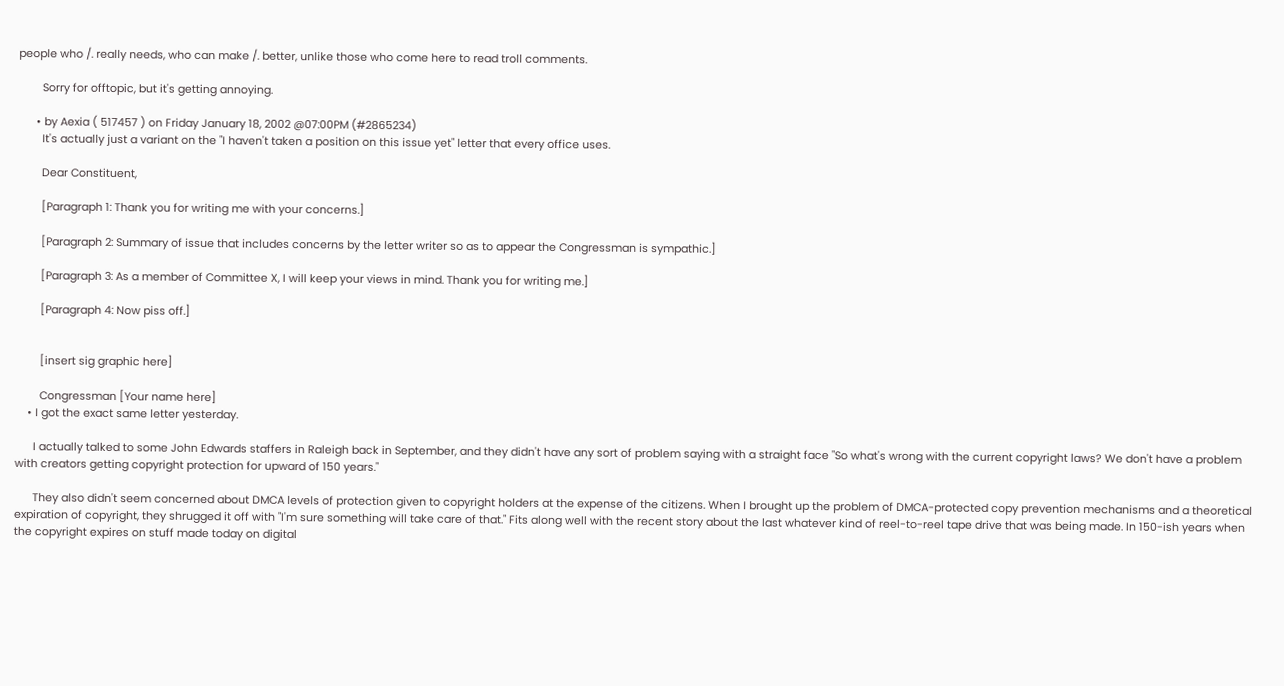people who /. really needs, who can make /. better, unlike those who come here to read troll comments.

        Sorry for offtopic, but it's getting annoying.

      • by Aexia ( 517457 ) on Friday January 18, 2002 @07:00PM (#2865234)
        It's actually just a variant on the "I haven't taken a position on this issue yet" letter that every office uses.

        Dear Constituent,

        [Paragraph 1: Thank you for writing me with your concerns.]

        [Paragraph 2: Summary of issue that includes concerns by the letter writer so as to appear the Congressman is sympathic.]

        [Paragraph 3: As a member of Committee X, I will keep your views in mind. Thank you for writing me.]

        [Paragraph 4: Now piss off.]


        [insert sig graphic here]

        Congressman [Your name here]
    • I got the exact same letter yesterday.

      I actually talked to some John Edwards staffers in Raleigh back in September, and they didn't have any sort of problem saying with a straight face "So what's wrong with the current copyright laws? We don't have a problem with creators getting copyright protection for upward of 150 years."

      They also didn't seem concerned about DMCA levels of protection given to copyright holders at the expense of the citizens. When I brought up the problem of DMCA-protected copy prevention mechanisms and a theoretical expiration of copyright, they shrugged it off with "I'm sure something will take care of that." Fits along well with the recent story about the last whatever kind of reel-to-reel tape drive that was being made. In 150-ish years when the copyright expires on stuff made today on digital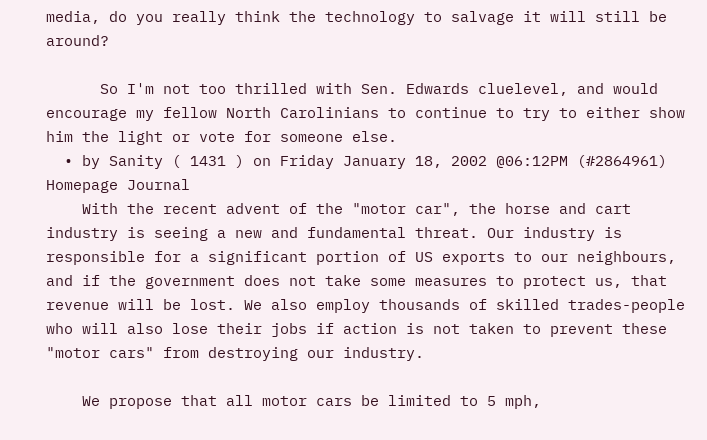media, do you really think the technology to salvage it will still be around?

      So I'm not too thrilled with Sen. Edwards cluelevel, and would encourage my fellow North Carolinians to continue to try to either show him the light or vote for someone else.
  • by Sanity ( 1431 ) on Friday January 18, 2002 @06:12PM (#2864961) Homepage Journal
    With the recent advent of the "motor car", the horse and cart industry is seeing a new and fundamental threat. Our industry is responsible for a significant portion of US exports to our neighbours, and if the government does not take some measures to protect us, that revenue will be lost. We also employ thousands of skilled trades-people who will also lose their jobs if action is not taken to prevent these "motor cars" from destroying our industry.

    We propose that all motor cars be limited to 5 mph,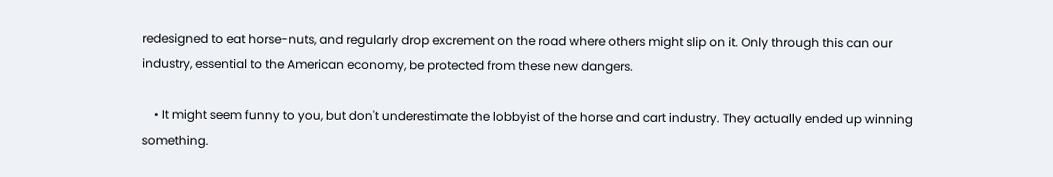redesigned to eat horse-nuts, and regularly drop excrement on the road where others might slip on it. Only through this can our industry, essential to the American economy, be protected from these new dangers.

    • It might seem funny to you, but don't underestimate the lobbyist of the horse and cart industry. They actually ended up winning something.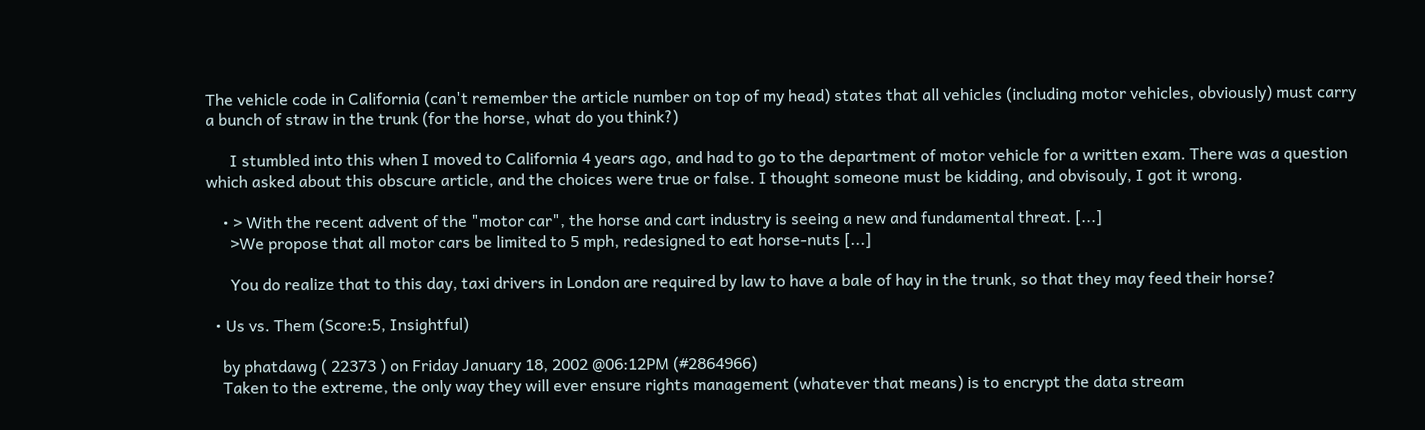The vehicle code in California (can't remember the article number on top of my head) states that all vehicles (including motor vehicles, obviously) must carry a bunch of straw in the trunk (for the horse, what do you think?)

      I stumbled into this when I moved to California 4 years ago, and had to go to the department of motor vehicle for a written exam. There was a question which asked about this obscure article, and the choices were true or false. I thought someone must be kidding, and obvisouly, I got it wrong.

    • > With the recent advent of the "motor car", the horse and cart industry is seeing a new and fundamental threat. [...]
      >We propose that all motor cars be limited to 5 mph, redesigned to eat horse-nuts [...]

      You do realize that to this day, taxi drivers in London are required by law to have a bale of hay in the trunk, so that they may feed their horse?

  • Us vs. Them (Score:5, Insightful)

    by phatdawg ( 22373 ) on Friday January 18, 2002 @06:12PM (#2864966)
    Taken to the extreme, the only way they will ever ensure rights management (whatever that means) is to encrypt the data stream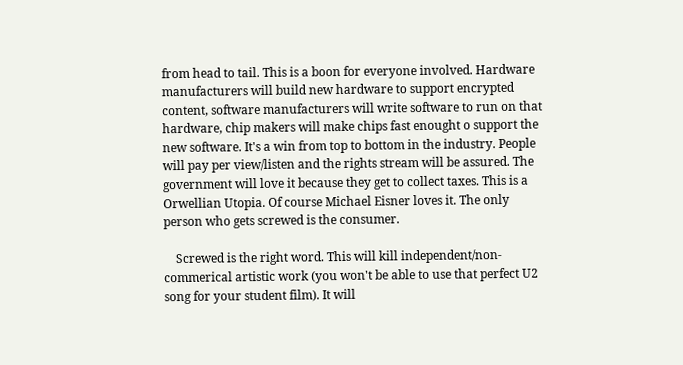from head to tail. This is a boon for everyone involved. Hardware manufacturers will build new hardware to support encrypted content, software manufacturers will write software to run on that hardware, chip makers will make chips fast enought o support the new software. It's a win from top to bottom in the industry. People will pay per view/listen and the rights stream will be assured. The government will love it because they get to collect taxes. This is a Orwellian Utopia. Of course Michael Eisner loves it. The only person who gets screwed is the consumer.

    Screwed is the right word. This will kill independent/non-commerical artistic work (you won't be able to use that perfect U2 song for your student film). It will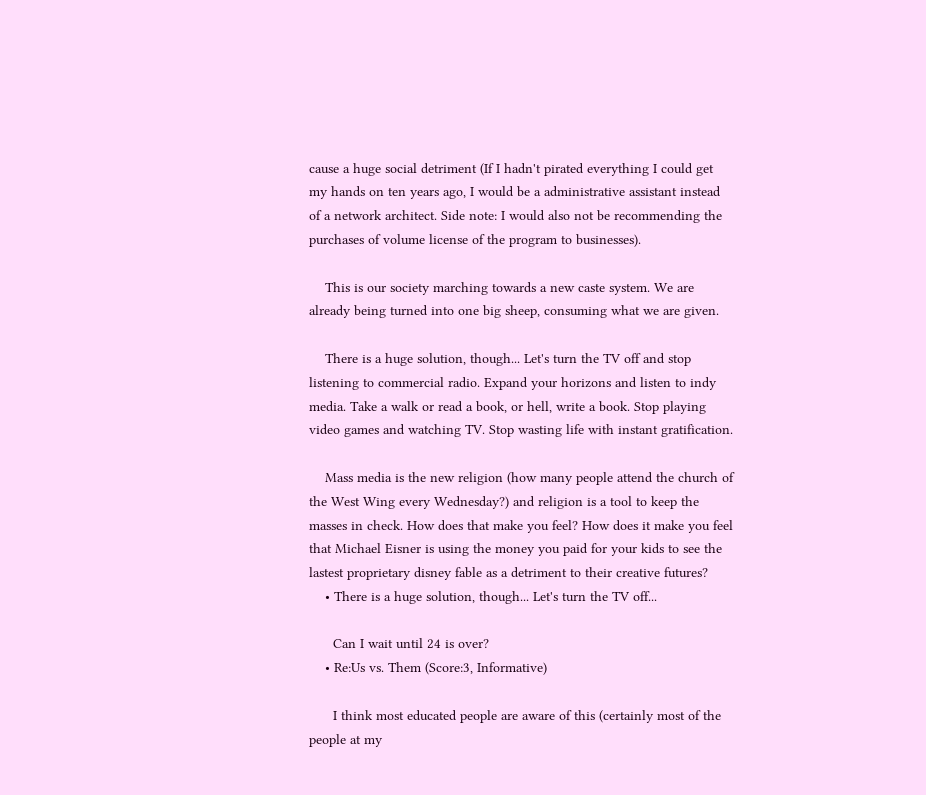cause a huge social detriment (If I hadn't pirated everything I could get my hands on ten years ago, I would be a administrative assistant instead of a network architect. Side note: I would also not be recommending the purchases of volume license of the program to businesses).

    This is our society marching towards a new caste system. We are already being turned into one big sheep, consuming what we are given.

    There is a huge solution, though... Let's turn the TV off and stop listening to commercial radio. Expand your horizons and listen to indy media. Take a walk or read a book, or hell, write a book. Stop playing video games and watching TV. Stop wasting life with instant gratification.

    Mass media is the new religion (how many people attend the church of the West Wing every Wednesday?) and religion is a tool to keep the masses in check. How does that make you feel? How does it make you feel that Michael Eisner is using the money you paid for your kids to see the lastest proprietary disney fable as a detriment to their creative futures?
    • There is a huge solution, though... Let's turn the TV off...

      Can I wait until 24 is over?
    • Re:Us vs. Them (Score:3, Informative)

      I think most educated people are aware of this (certainly most of the people at my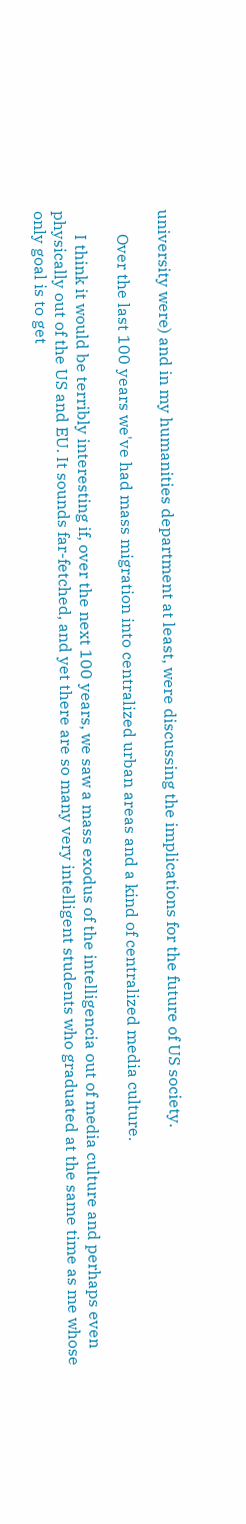university were) and in my humanities department at least, were discussing the implications for the future of US society.

      Over the last 100 years we've had mass migration into centralized urban areas and a kind of centralized media culture.

      I think it would be terribly interesting if, over the next 100 years, we saw a mass exodus of the intelligencia out of media culture and perhaps even physically out of the US and EU. It sounds far-fetched, and yet there are so many very intelligent students who graduated at the same time as me whose only goal is to get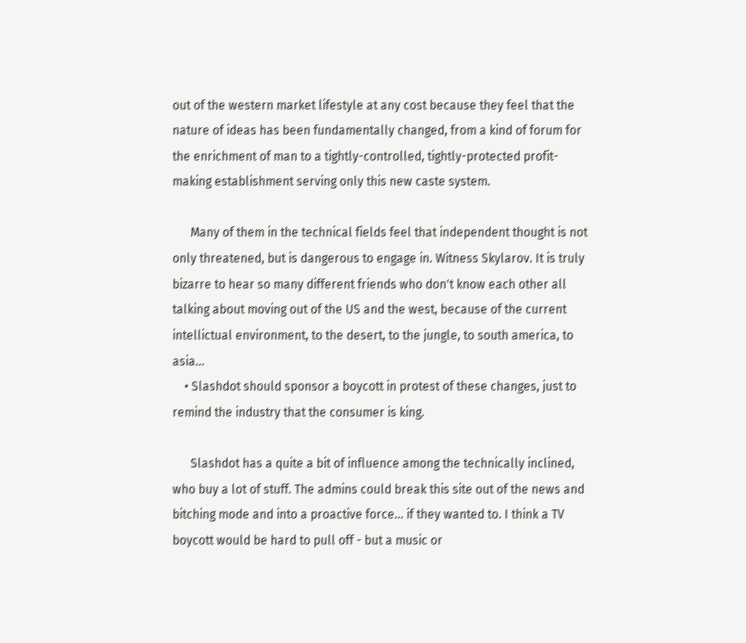out of the western market lifestyle at any cost because they feel that the nature of ideas has been fundamentally changed, from a kind of forum for the enrichment of man to a tightly-controlled, tightly-protected profit-making establishment serving only this new caste system.

      Many of them in the technical fields feel that independent thought is not only threatened, but is dangerous to engage in. Witness Skylarov. It is truly bizarre to hear so many different friends who don't know each other all talking about moving out of the US and the west, because of the current intellictual environment, to the desert, to the jungle, to south america, to asia...
    • Slashdot should sponsor a boycott in protest of these changes, just to remind the industry that the consumer is king.

      Slashdot has a quite a bit of influence among the technically inclined, who buy a lot of stuff. The admins could break this site out of the news and bitching mode and into a proactive force... if they wanted to. I think a TV boycott would be hard to pull off - but a music or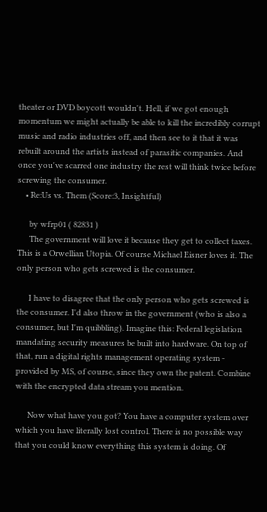theater or DVD boycott wouldn't. Hell, if we got enough momentum we might actually be able to kill the incredibly corrupt music and radio industries off, and then see to it that it was rebuilt around the artists instead of parasitic companies. And once you've scarred one industry the rest will think twice before screwing the consumer.
    • Re:Us vs. Them (Score:3, Insightful)

      by wfrp01 ( 82831 )
      The government will love it because they get to collect taxes. This is a Orwellian Utopia. Of course Michael Eisner loves it. The only person who gets screwed is the consumer.

      I have to disagree that the only person who gets screwed is the consumer. I'd also throw in the government (who is also a consumer, but I'm quibbling). Imagine this: Federal legislation mandating security measures be built into hardware. On top of that, run a digital rights management operating system - provided by MS, of course, since they own the patent. Combine with the encrypted data stream you mention.

      Now what have you got? You have a computer system over which you have literally lost control. There is no possible way that you could know everything this system is doing. Of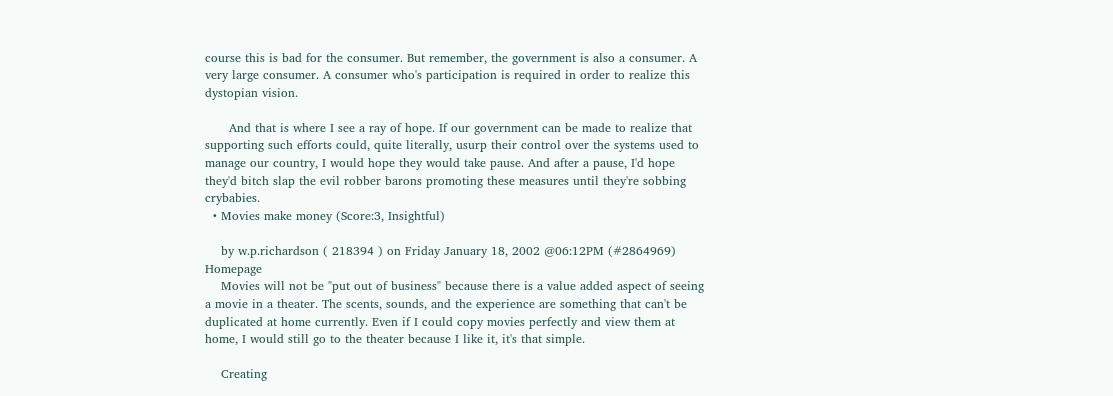course this is bad for the consumer. But remember, the government is also a consumer. A very large consumer. A consumer who's participation is required in order to realize this dystopian vision.

      And that is where I see a ray of hope. If our government can be made to realize that supporting such efforts could, quite literally, usurp their control over the systems used to manage our country, I would hope they would take pause. And after a pause, I'd hope they'd bitch slap the evil robber barons promoting these measures until they're sobbing crybabies.
  • Movies make money (Score:3, Insightful)

    by w.p.richardson ( 218394 ) on Friday January 18, 2002 @06:12PM (#2864969) Homepage
    Movies will not be "put out of business" because there is a value added aspect of seeing a movie in a theater. The scents, sounds, and the experience are something that can't be duplicated at home currently. Even if I could copy movies perfectly and view them at home, I would still go to the theater because I like it, it's that simple.

    Creating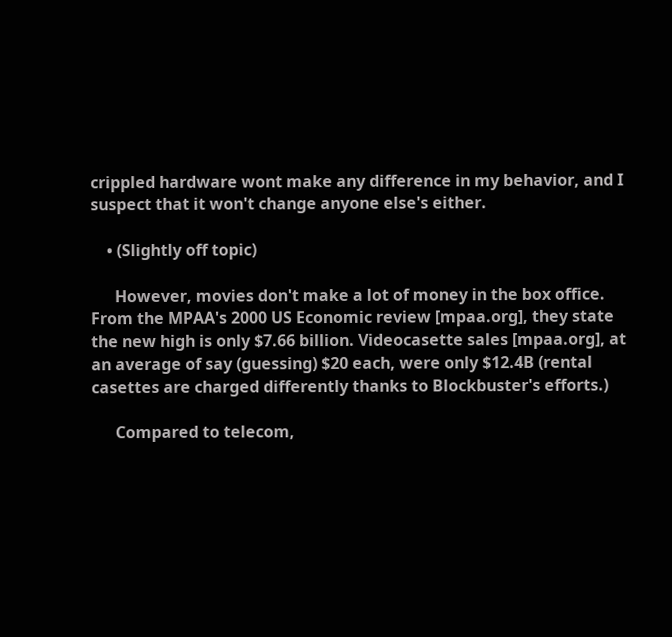crippled hardware wont make any difference in my behavior, and I suspect that it won't change anyone else's either.

    • (Slightly off topic)

      However, movies don't make a lot of money in the box office. From the MPAA's 2000 US Economic review [mpaa.org], they state the new high is only $7.66 billion. Videocasette sales [mpaa.org], at an average of say (guessing) $20 each, were only $12.4B (rental casettes are charged differently thanks to Blockbuster's efforts.)

      Compared to telecom,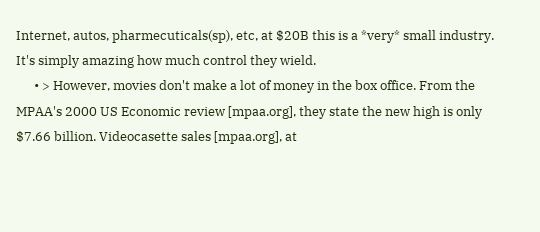Internet, autos, pharmecuticals(sp), etc, at $20B this is a *very* small industry. It's simply amazing how much control they wield.
      • > However, movies don't make a lot of money in the box office. From the MPAA's 2000 US Economic review [mpaa.org], they state the new high is only $7.66 billion. Videocasette sales [mpaa.org], at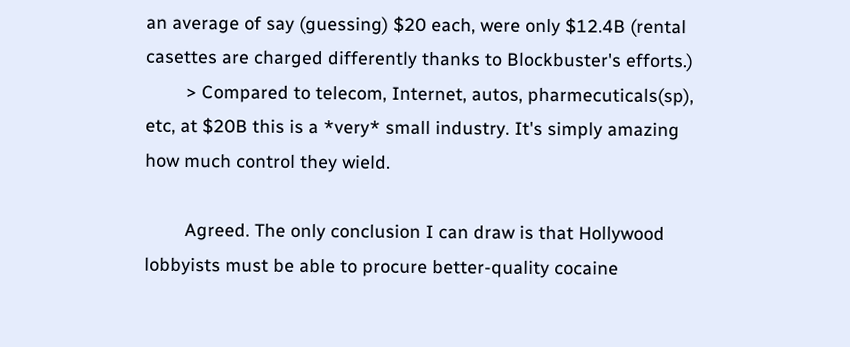an average of say (guessing) $20 each, were only $12.4B (rental casettes are charged differently thanks to Blockbuster's efforts.)
        > Compared to telecom, Internet, autos, pharmecuticals(sp), etc, at $20B this is a *very* small industry. It's simply amazing how much control they wield.

        Agreed. The only conclusion I can draw is that Hollywood lobbyists must be able to procure better-quality cocaine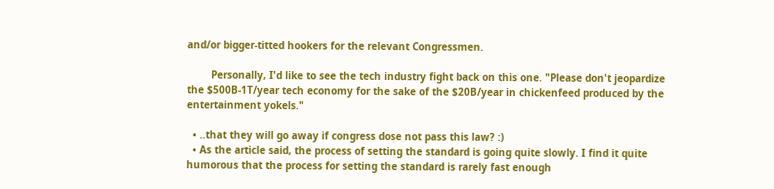and/or bigger-titted hookers for the relevant Congressmen.

        Personally, I'd like to see the tech industry fight back on this one. "Please don't jeopardize the $500B-1T/year tech economy for the sake of the $20B/year in chickenfeed produced by the entertainment yokels."

  • ..that they will go away if congress dose not pass this law? :)
  • As the article said, the process of setting the standard is going quite slowly. I find it quite humorous that the process for setting the standard is rarely fast enough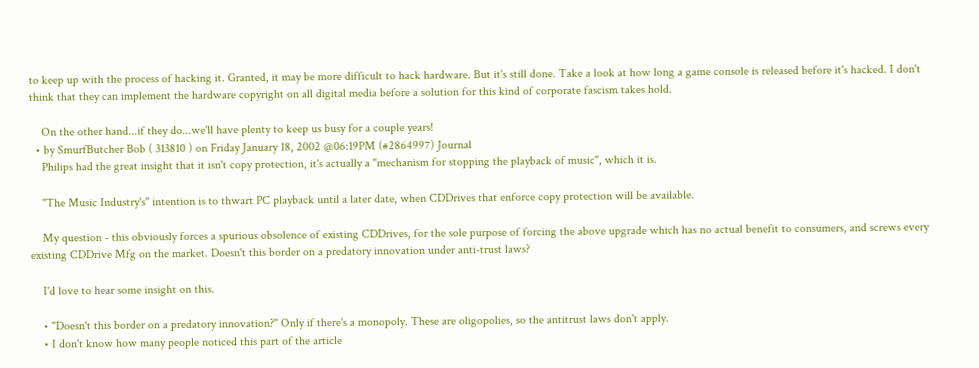to keep up with the process of hacking it. Granted, it may be more difficult to hack hardware. But it's still done. Take a look at how long a game console is released before it's hacked. I don't think that they can implement the hardware copyright on all digital media before a solution for this kind of corporate fascism takes hold.

    On the other hand...if they do...we'll have plenty to keep us busy for a couple years!
  • by SmurfButcher Bob ( 313810 ) on Friday January 18, 2002 @06:19PM (#2864997) Journal
    Philips had the great insight that it isn't copy protection, it's actually a "mechanism for stopping the playback of music", which it is.

    "The Music Industry's" intention is to thwart PC playback until a later date, when CDDrives that enforce copy protection will be available.

    My question - this obviously forces a spurious obsolence of existing CDDrives, for the sole purpose of forcing the above upgrade which has no actual benefit to consumers, and screws every existing CDDrive Mfg on the market. Doesn't this border on a predatory innovation under anti-trust laws?

    I'd love to hear some insight on this.

    • "Doesn't this border on a predatory innovation?" Only if there's a monopoly. These are oligopolies, so the antitrust laws don't apply.
    • I don't know how many people noticed this part of the article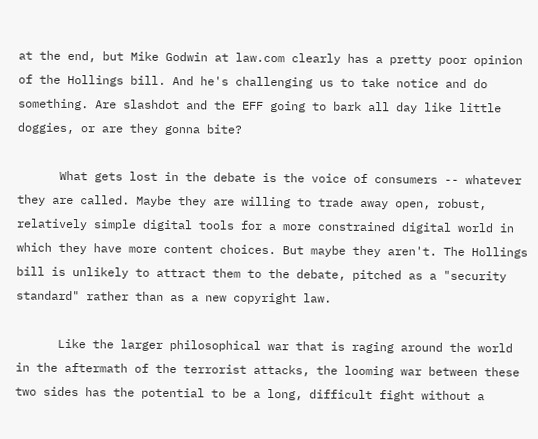at the end, but Mike Godwin at law.com clearly has a pretty poor opinion of the Hollings bill. And he's challenging us to take notice and do something. Are slashdot and the EFF going to bark all day like little doggies, or are they gonna bite?

      What gets lost in the debate is the voice of consumers -- whatever they are called. Maybe they are willing to trade away open, robust, relatively simple digital tools for a more constrained digital world in which they have more content choices. But maybe they aren't. The Hollings bill is unlikely to attract them to the debate, pitched as a "security standard" rather than as a new copyright law.

      Like the larger philosophical war that is raging around the world in the aftermath of the terrorist attacks, the looming war between these two sides has the potential to be a long, difficult fight without a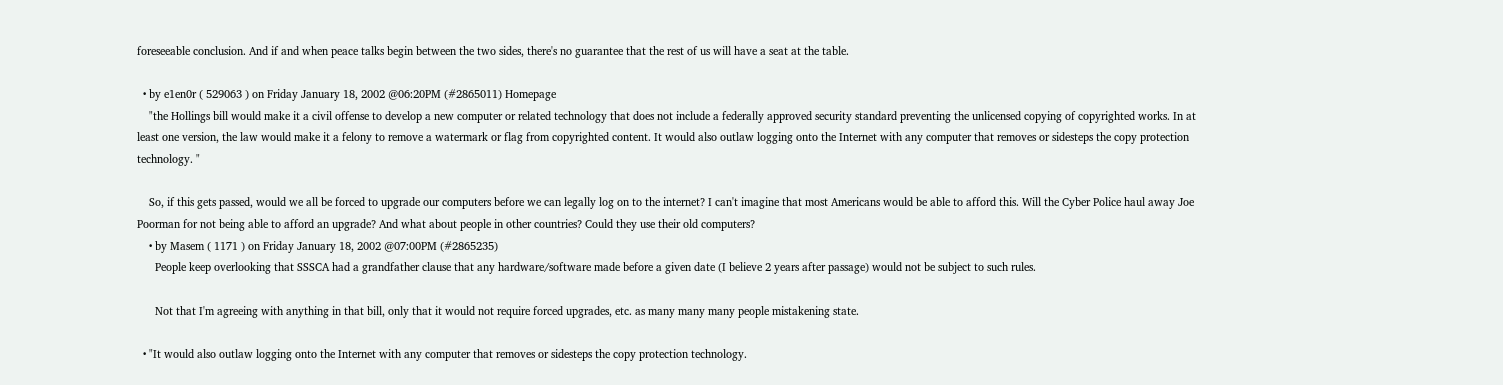foreseeable conclusion. And if and when peace talks begin between the two sides, there's no guarantee that the rest of us will have a seat at the table.

  • by e1en0r ( 529063 ) on Friday January 18, 2002 @06:20PM (#2865011) Homepage
    "the Hollings bill would make it a civil offense to develop a new computer or related technology that does not include a federally approved security standard preventing the unlicensed copying of copyrighted works. In at least one version, the law would make it a felony to remove a watermark or flag from copyrighted content. It would also outlaw logging onto the Internet with any computer that removes or sidesteps the copy protection technology. "

    So, if this gets passed, would we all be forced to upgrade our computers before we can legally log on to the internet? I can't imagine that most Americans would be able to afford this. Will the Cyber Police haul away Joe Poorman for not being able to afford an upgrade? And what about people in other countries? Could they use their old computers?
    • by Masem ( 1171 ) on Friday January 18, 2002 @07:00PM (#2865235)
      People keep overlooking that SSSCA had a grandfather clause that any hardware/software made before a given date (I believe 2 years after passage) would not be subject to such rules.

      Not that I'm agreeing with anything in that bill, only that it would not require forced upgrades, etc. as many many many people mistakening state.

  • "It would also outlaw logging onto the Internet with any computer that removes or sidesteps the copy protection technology.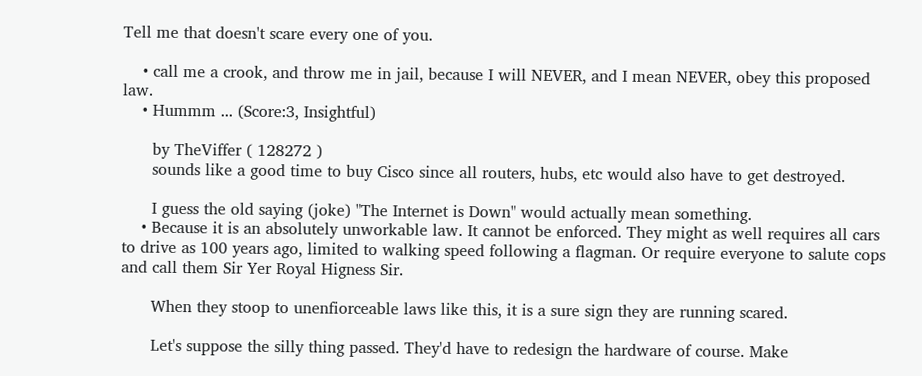Tell me that doesn't scare every one of you.

    • call me a crook, and throw me in jail, because I will NEVER, and I mean NEVER, obey this proposed law.
    • Hummm ... (Score:3, Insightful)

      by TheViffer ( 128272 )
      sounds like a good time to buy Cisco since all routers, hubs, etc would also have to get destroyed.

      I guess the old saying (joke) "The Internet is Down" would actually mean something.
    • Because it is an absolutely unworkable law. It cannot be enforced. They might as well requires all cars to drive as 100 years ago, limited to walking speed following a flagman. Or require everyone to salute cops and call them Sir Yer Royal Higness Sir.

      When they stoop to unenfiorceable laws like this, it is a sure sign they are running scared.

      Let's suppose the silly thing passed. They'd have to redesign the hardware of course. Make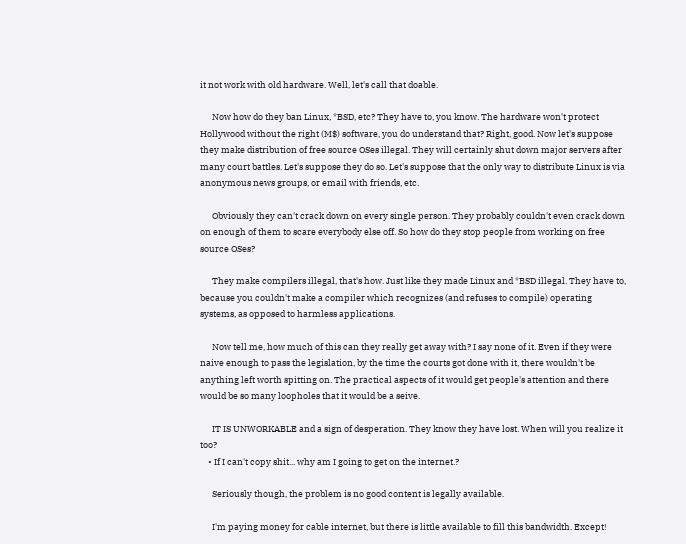it not work with old hardware. Well, let's call that doable.

      Now how do they ban Linux, *BSD, etc? They have to, you know. The hardware won't protect Hollywood without the right (M$) software, you do understand that? Right, good. Now let's suppose they make distribution of free source OSes illegal. They will certainly shut down major servers after many court battles. Let's suppose they do so. Let's suppose that the only way to distribute Linux is via anonymous news groups, or email with friends, etc.

      Obviously they can't crack down on every single person. They probably couldn't even crack down on enough of them to scare everybody else off. So how do they stop people from working on free source OSes?

      They make compilers illegal, that's how. Just like they made Linux and *BSD illegal. They have to, because you couldn't make a compiler which recognizes (and refuses to compile) operating systems, as opposed to harmless applications.

      Now tell me, how much of this can they really get away with? I say none of it. Even if they were naive enough to pass the legislation, by the time the courts got done with it, there wouldn't be anything left worth spitting on. The practical aspects of it would get people's attention and there would be so many loopholes that it would be a seive.

      IT IS UNWORKABLE and a sign of desperation. They know they have lost. When will you realize it too?
    • If I can't copy shit... why am I going to get on the internet.?

      Seriously though, the problem is no good content is legally available.

      I'm paying money for cable internet, but there is little available to fill this bandwidth. Except!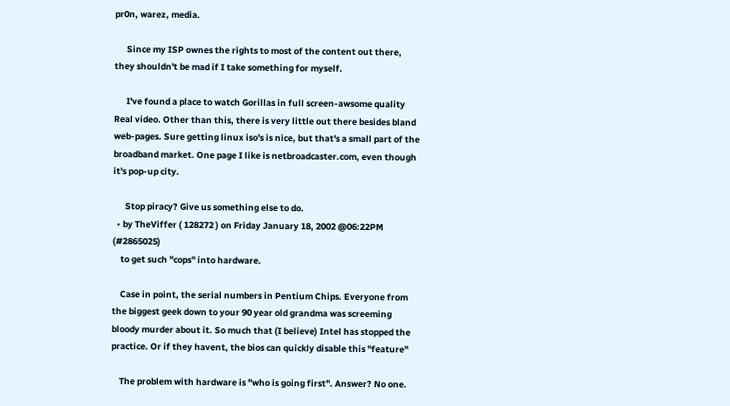pr0n, warez, media.

      Since my ISP ownes the rights to most of the content out there, they shouldn't be mad if I take something for myself.

      I've found a place to watch Gorillas in full screen-awsome quality Real video. Other than this, there is very little out there besides bland web-pages. Sure getting linux iso's is nice, but that's a small part of the broadband market. One page I like is netbroadcaster.com, even though it's pop-up city.

      Stop piracy? Give us something else to do.
  • by TheViffer ( 128272 ) on Friday January 18, 2002 @06:22PM (#2865025)
    to get such "cops" into hardware.

    Case in point, the serial numbers in Pentium Chips. Everyone from the biggest geek down to your 90 year old grandma was screeming bloody murder about it. So much that (I believe) Intel has stopped the practice. Or if they havent, the bios can quickly disable this "feature"

    The problem with hardware is "who is going first". Answer? No one.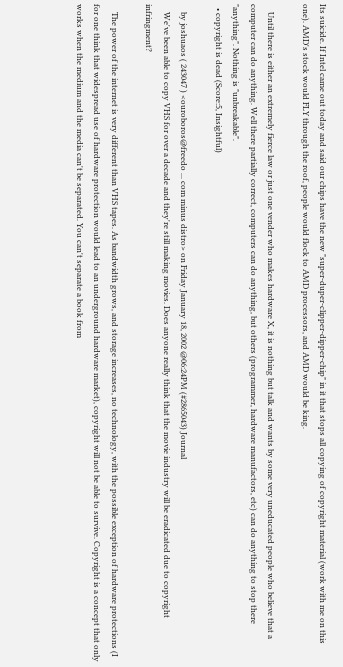Its suicide. If Intel came out today and said our chips have the new "super-duper-clipper-dipper-chip" in it that stops all copying of copyright material (work with me on this one). AMD's stock would FLY through the roof, people would flock to AMD processors, and AMD would be king.

    Until there is either an extremely fierce law or just one vender who makes hardware X, it is nothing but talk and wants by some very uneducated people who believe that a computer can do anything. Well there partially correct, computers can do anything, but others (programmer, hardware manufactors, etc) can do anything to stop there "anything". Nothing is "unbreakable".
  • copyright is dead (Score:5, Insightful)

    by joshuaos ( 243047 ) <ouroboros@freedo ... com minus distro> on Friday January 18, 2002 @06:24PM (#2865043) Journal
    We've been able to copy VHS for over a decade and they're still making movies. Does anyone really think that the movie industry will be eradicated due to copyright infringment?

    The power of the internet is very different than VHS tapes. As bandwidth grows, and storage increases, no technology, with the possible exception of hardware protections (I for one think that widespread use of hardware protection would lead to an underground hardware market), copyright will not be able to survive. Copyright is a concept that only works when the medium and the media can't be separated. You can't separate a book from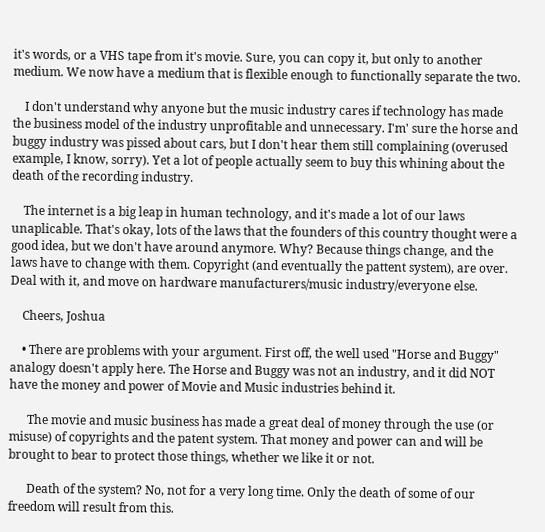it's words, or a VHS tape from it's movie. Sure, you can copy it, but only to another medium. We now have a medium that is flexible enough to functionally separate the two.

    I don't understand why anyone but the music industry cares if technology has made the business model of the industry unprofitable and unnecessary. I'm' sure the horse and buggy industry was pissed about cars, but I don't hear them still complaining (overused example, I know, sorry). Yet a lot of people actually seem to buy this whining about the death of the recording industry.

    The internet is a big leap in human technology, and it's made a lot of our laws unaplicable. That's okay, lots of the laws that the founders of this country thought were a good idea, but we don't have around anymore. Why? Because things change, and the laws have to change with them. Copyright (and eventually the pattent system), are over. Deal with it, and move on hardware manufacturers/music industry/everyone else.

    Cheers, Joshua

    • There are problems with your argument. First off, the well used "Horse and Buggy" analogy doesn't apply here. The Horse and Buggy was not an industry, and it did NOT have the money and power of Movie and Music industries behind it.

      The movie and music business has made a great deal of money through the use (or misuse) of copyrights and the patent system. That money and power can and will be brought to bear to protect those things, whether we like it or not.

      Death of the system? No, not for a very long time. Only the death of some of our freedom will result from this.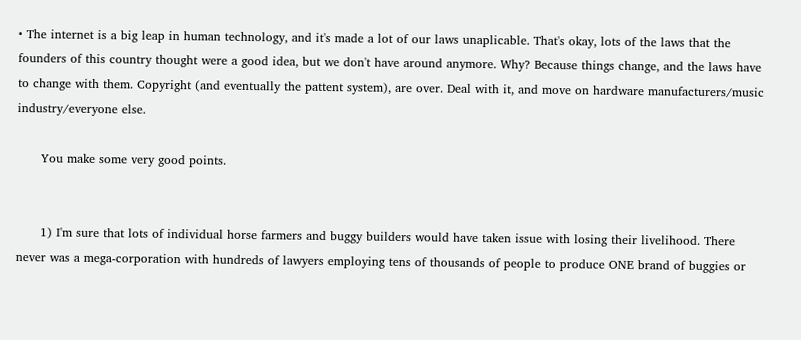• The internet is a big leap in human technology, and it's made a lot of our laws unaplicable. That's okay, lots of the laws that the founders of this country thought were a good idea, but we don't have around anymore. Why? Because things change, and the laws have to change with them. Copyright (and eventually the pattent system), are over. Deal with it, and move on hardware manufacturers/music industry/everyone else.

      You make some very good points.


      1) I'm sure that lots of individual horse farmers and buggy builders would have taken issue with losing their livelihood. There never was a mega-corporation with hundreds of lawyers employing tens of thousands of people to produce ONE brand of buggies or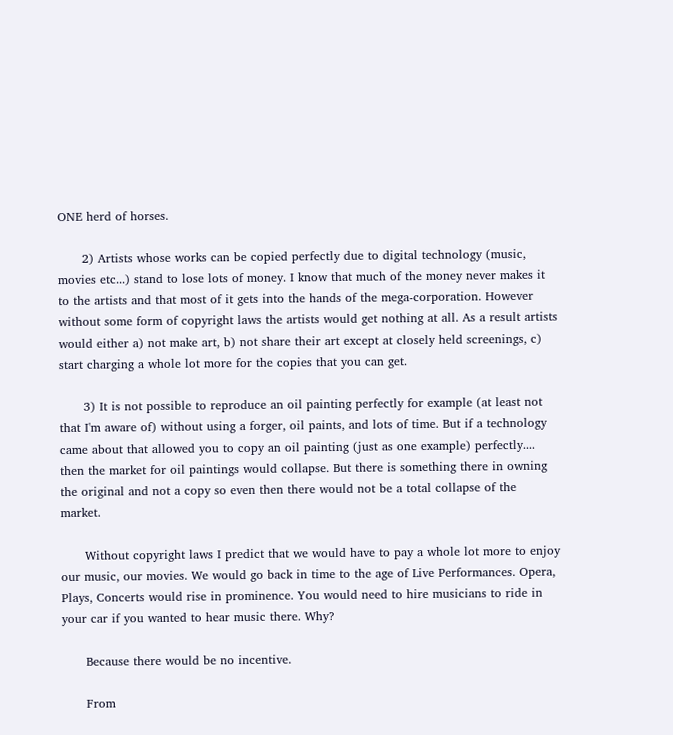ONE herd of horses.

      2) Artists whose works can be copied perfectly due to digital technology (music, movies etc...) stand to lose lots of money. I know that much of the money never makes it to the artists and that most of it gets into the hands of the mega-corporation. However without some form of copyright laws the artists would get nothing at all. As a result artists would either a) not make art, b) not share their art except at closely held screenings, c) start charging a whole lot more for the copies that you can get.

      3) It is not possible to reproduce an oil painting perfectly for example (at least not that I'm aware of) without using a forger, oil paints, and lots of time. But if a technology came about that allowed you to copy an oil painting (just as one example) perfectly.... then the market for oil paintings would collapse. But there is something there in owning the original and not a copy so even then there would not be a total collapse of the market.

      Without copyright laws I predict that we would have to pay a whole lot more to enjoy our music, our movies. We would go back in time to the age of Live Performances. Opera, Plays, Concerts would rise in prominence. You would need to hire musicians to ride in your car if you wanted to hear music there. Why?

      Because there would be no incentive.

      From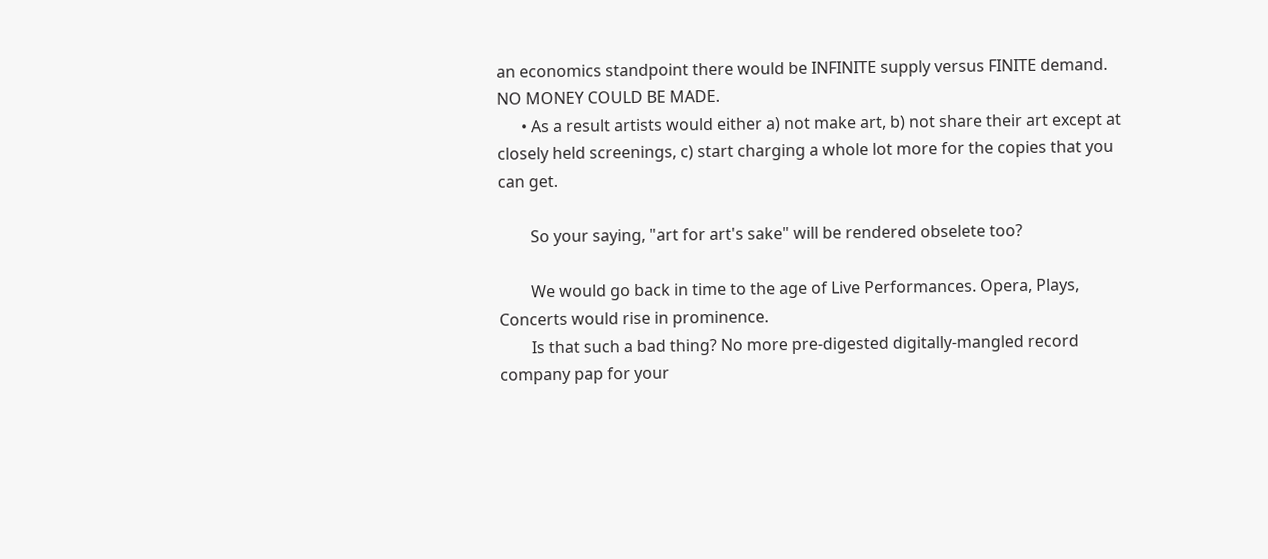an economics standpoint there would be INFINITE supply versus FINITE demand. NO MONEY COULD BE MADE.
      • As a result artists would either a) not make art, b) not share their art except at closely held screenings, c) start charging a whole lot more for the copies that you can get.

        So your saying, "art for art's sake" will be rendered obselete too?

        We would go back in time to the age of Live Performances. Opera, Plays, Concerts would rise in prominence.
        Is that such a bad thing? No more pre-digested digitally-mangled record company pap for your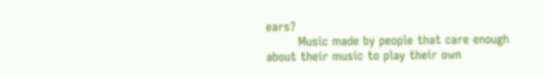ears?
        Music made by people that care enough about their music to play their own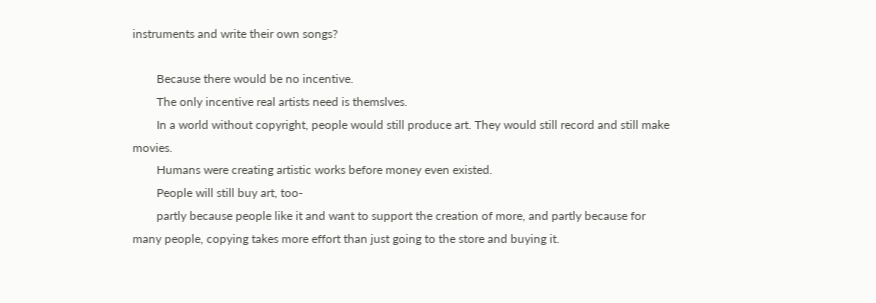instruments and write their own songs?

        Because there would be no incentive.
        The only incentive real artists need is themslves.
        In a world without copyright, people would still produce art. They would still record and still make movies.
        Humans were creating artistic works before money even existed.
        People will still buy art, too-
        partly because people like it and want to support the creation of more, and partly because for many people, copying takes more effort than just going to the store and buying it.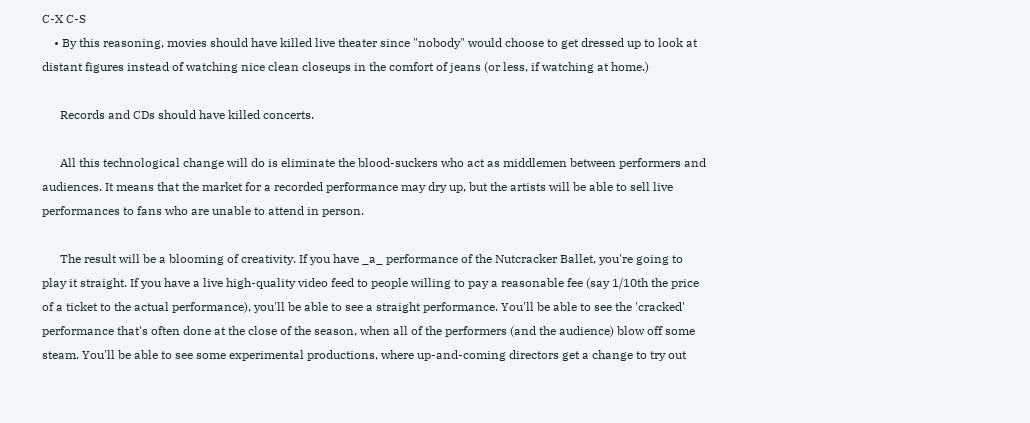C-X C-S
    • By this reasoning, movies should have killed live theater since "nobody" would choose to get dressed up to look at distant figures instead of watching nice clean closeups in the comfort of jeans (or less, if watching at home.)

      Records and CDs should have killed concerts.

      All this technological change will do is eliminate the blood-suckers who act as middlemen between performers and audiences. It means that the market for a recorded performance may dry up, but the artists will be able to sell live performances to fans who are unable to attend in person.

      The result will be a blooming of creativity. If you have _a_ performance of the Nutcracker Ballet, you're going to play it straight. If you have a live high-quality video feed to people willing to pay a reasonable fee (say 1/10th the price of a ticket to the actual performance), you'll be able to see a straight performance. You'll be able to see the 'cracked' performance that's often done at the close of the season, when all of the performers (and the audience) blow off some steam. You'll be able to see some experimental productions, where up-and-coming directors get a change to try out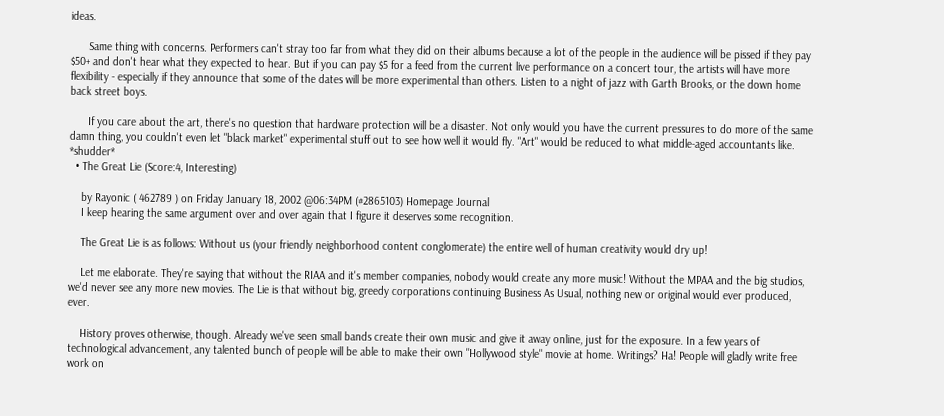ideas.

      Same thing with concerns. Performers can't stray too far from what they did on their albums because a lot of the people in the audience will be pissed if they pay $50+ and don't hear what they expected to hear. But if you can pay $5 for a feed from the current live performance on a concert tour, the artists will have more flexibility - especially if they announce that some of the dates will be more experimental than others. Listen to a night of jazz with Garth Brooks, or the down home back street boys.

      If you care about the art, there's no question that hardware protection will be a disaster. Not only would you have the current pressures to do more of the same damn thing, you couldn't even let "black market" experimental stuff out to see how well it would fly. "Art" would be reduced to what middle-aged accountants like. *shudder*
  • The Great Lie (Score:4, Interesting)

    by Rayonic ( 462789 ) on Friday January 18, 2002 @06:34PM (#2865103) Homepage Journal
    I keep hearing the same argument over and over again that I figure it deserves some recognition.

    The Great Lie is as follows: Without us (your friendly neighborhood content conglomerate) the entire well of human creativity would dry up!

    Let me elaborate. They're saying that without the RIAA and it's member companies, nobody would create any more music! Without the MPAA and the big studios, we'd never see any more new movies. The Lie is that without big, greedy corporations continuing Business As Usual, nothing new or original would ever produced, ever.

    History proves otherwise, though. Already we've seen small bands create their own music and give it away online, just for the exposure. In a few years of technological advancement, any talented bunch of people will be able to make their own "Hollywood style" movie at home. Writings? Ha! People will gladly write free work on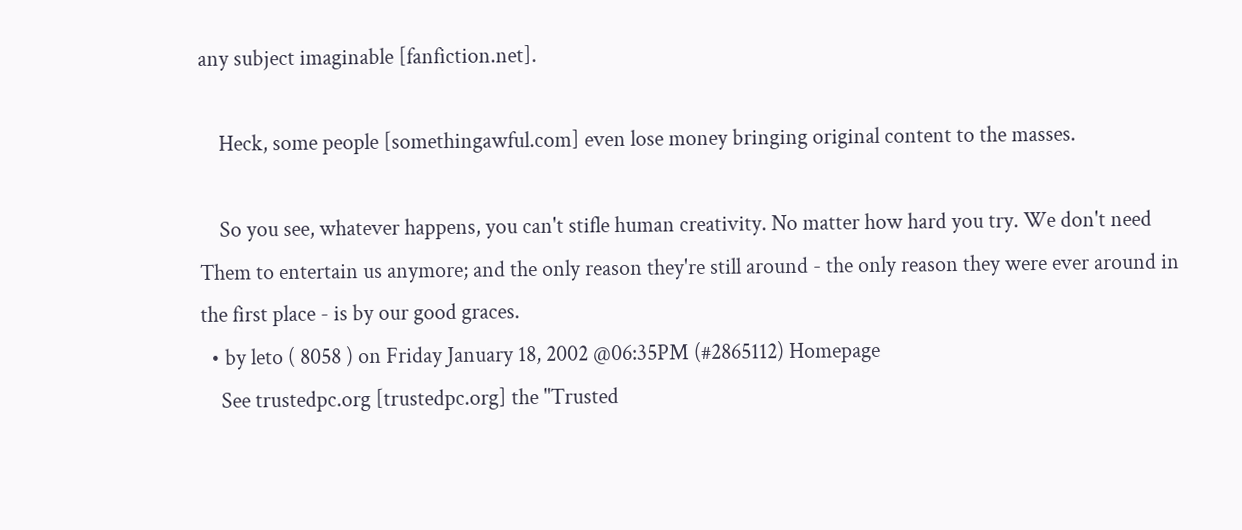any subject imaginable [fanfiction.net].

    Heck, some people [somethingawful.com] even lose money bringing original content to the masses.

    So you see, whatever happens, you can't stifle human creativity. No matter how hard you try. We don't need Them to entertain us anymore; and the only reason they're still around - the only reason they were ever around in the first place - is by our good graces.
  • by leto ( 8058 ) on Friday January 18, 2002 @06:35PM (#2865112) Homepage
    See trustedpc.org [trustedpc.org] the "Trusted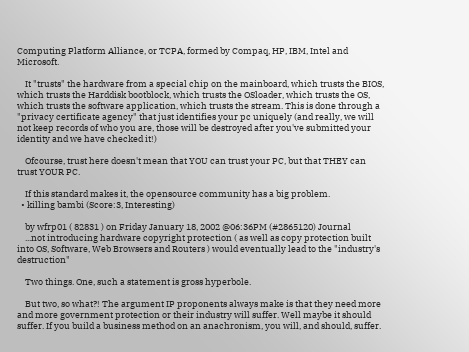Computing Platform Alliance, or TCPA, formed by Compaq, HP, IBM, Intel and Microsoft.

    It "trusts" the hardware from a special chip on the mainboard, which trusts the BIOS, which trusts the Harddisk bootblock, which trusts the OSloader, which trusts the OS, which trusts the software application, which trusts the stream. This is done through a "privacy certificate agency" that just identifies your pc uniquely (and really, we will not keep records of who you are, those will be destroyed after you've submitted your identity and we have checked it!)

    Ofcourse, trust here doesn't mean that YOU can trust your PC, but that THEY can trust YOUR PC.

    If this standard makes it, the opensource community has a big problem.
  • killing bambi (Score:3, Interesting)

    by wfrp01 ( 82831 ) on Friday January 18, 2002 @06:36PM (#2865120) Journal
    ...not introducing hardware copyright protection ( as well as copy protection built into OS, Software, Web Browsers and Routers ) would eventually lead to the "industry's destruction"

    Two things. One, such a statement is gross hyperbole.

    But two, so what?! The argument IP proponents always make is that they need more and more government protection or their industry will suffer. Well maybe it should suffer. If you build a business method on an anachronism, you will, and should, suffer.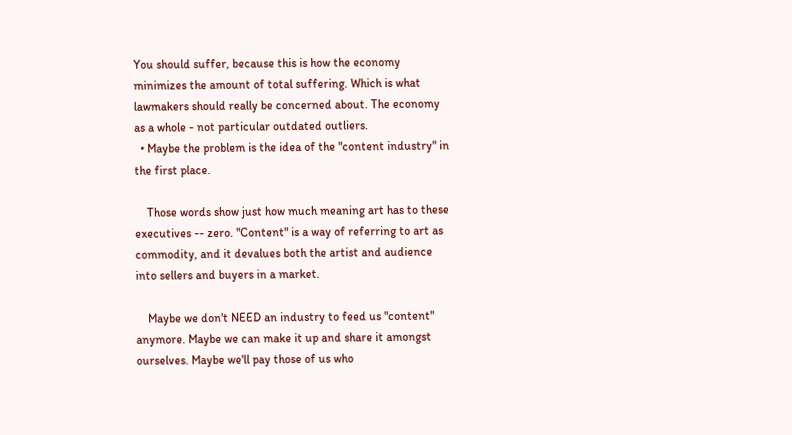You should suffer, because this is how the economy minimizes the amount of total suffering. Which is what lawmakers should really be concerned about. The economy as a whole - not particular outdated outliers.
  • Maybe the problem is the idea of the "content industry" in the first place.

    Those words show just how much meaning art has to these executives -- zero. "Content" is a way of referring to art as commodity, and it devalues both the artist and audience into sellers and buyers in a market.

    Maybe we don't NEED an industry to feed us "content" anymore. Maybe we can make it up and share it amongst ourselves. Maybe we'll pay those of us who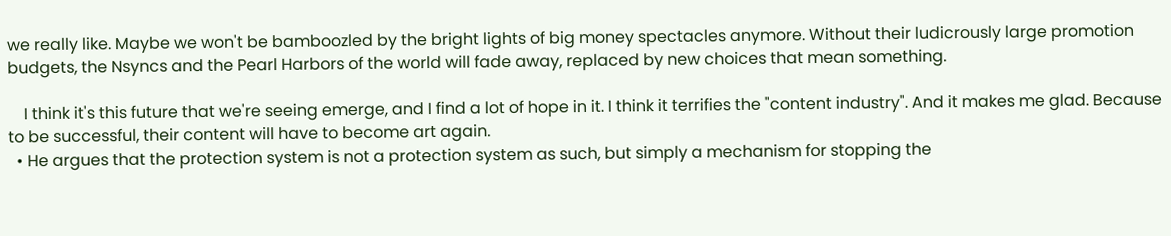we really like. Maybe we won't be bamboozled by the bright lights of big money spectacles anymore. Without their ludicrously large promotion budgets, the Nsyncs and the Pearl Harbors of the world will fade away, replaced by new choices that mean something.

    I think it's this future that we're seeing emerge, and I find a lot of hope in it. I think it terrifies the "content industry". And it makes me glad. Because to be successful, their content will have to become art again.
  • He argues that the protection system is not a protection system as such, but simply a mechanism for stopping the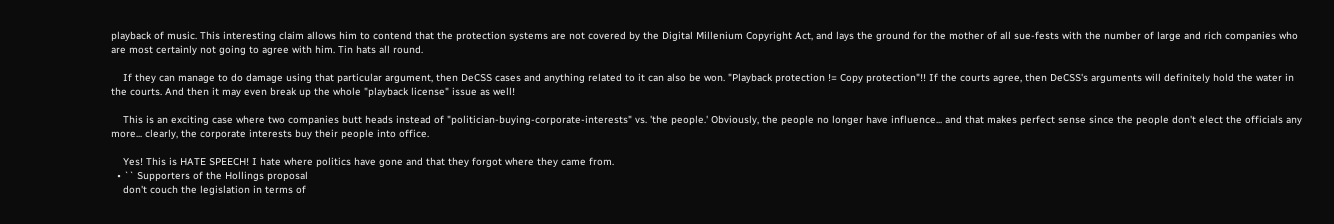playback of music. This interesting claim allows him to contend that the protection systems are not covered by the Digital Millenium Copyright Act, and lays the ground for the mother of all sue-fests with the number of large and rich companies who are most certainly not going to agree with him. Tin hats all round.

    If they can manage to do damage using that particular argument, then DeCSS cases and anything related to it can also be won. "Playback protection != Copy protection"!! If the courts agree, then DeCSS's arguments will definitely hold the water in the courts. And then it may even break up the whole "playback license" issue as well!

    This is an exciting case where two companies butt heads instead of "politician-buying-corporate-interests" vs. 'the people.' Obviously, the people no longer have influence... and that makes perfect sense since the people don't elect the officials any more... clearly, the corporate interests buy their people into office.

    Yes! This is HATE SPEECH! I hate where politics have gone and that they forgot where they came from.
  • `` Supporters of the Hollings proposal
    don't couch the legislation in terms of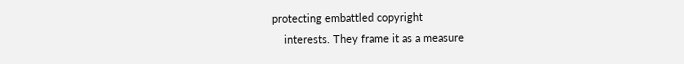protecting embattled copyright
    interests. They frame it as a measure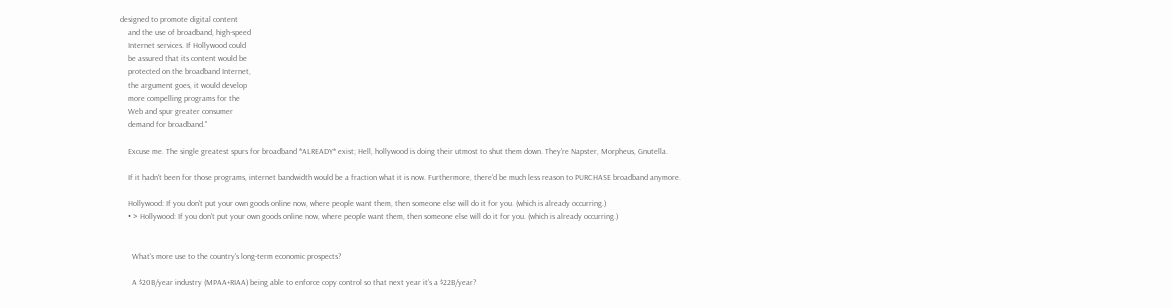designed to promote digital content
    and the use of broadband, high-speed
    Internet services. If Hollywood could
    be assured that its content would be
    protected on the broadband Internet,
    the argument goes, it would develop
    more compelling programs for the
    Web and spur greater consumer
    demand for broadband.''

    Excuse me. The single greatest spurs for broadband *ALREADY* exist; Hell, hollywood is doing their utmost to shut them down. They're Napster, Morpheus, Gnutella.

    If it hadn't been for those programs, internet bandwidth would be a fraction what it is now. Furthermore, there'd be much less reason to PURCHASE broadband anymore.

    Hollywood: If you don't put your own goods online now, where people want them, then someone else will do it for you. (which is already occurring.)
    • > Hollywood: If you don't put your own goods online now, where people want them, then someone else will do it for you. (which is already occurring.)


      What's more use to the country's long-term economic prospects?

      A $20B/year industry (MPAA+RIAA) being able to enforce copy control so that next year it's a $22B/year?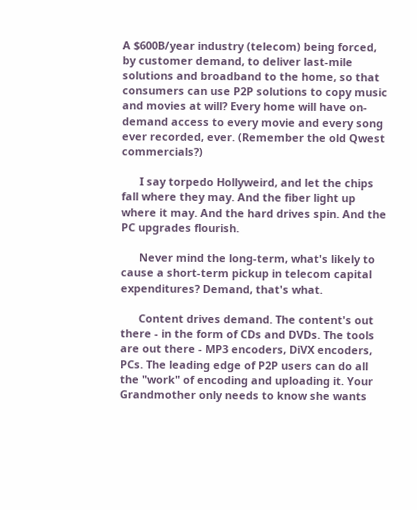A $600B/year industry (telecom) being forced, by customer demand, to deliver last-mile solutions and broadband to the home, so that consumers can use P2P solutions to copy music and movies at will? Every home will have on-demand access to every movie and every song ever recorded, ever. (Remember the old Qwest commercials?)

      I say torpedo Hollyweird, and let the chips fall where they may. And the fiber light up where it may. And the hard drives spin. And the PC upgrades flourish.

      Never mind the long-term, what's likely to cause a short-term pickup in telecom capital expenditures? Demand, that's what.

      Content drives demand. The content's out there - in the form of CDs and DVDs. The tools are out there - MP3 encoders, DiVX encoders, PCs. The leading edge of P2P users can do all the "work" of encoding and uploading it. Your Grandmother only needs to know she wants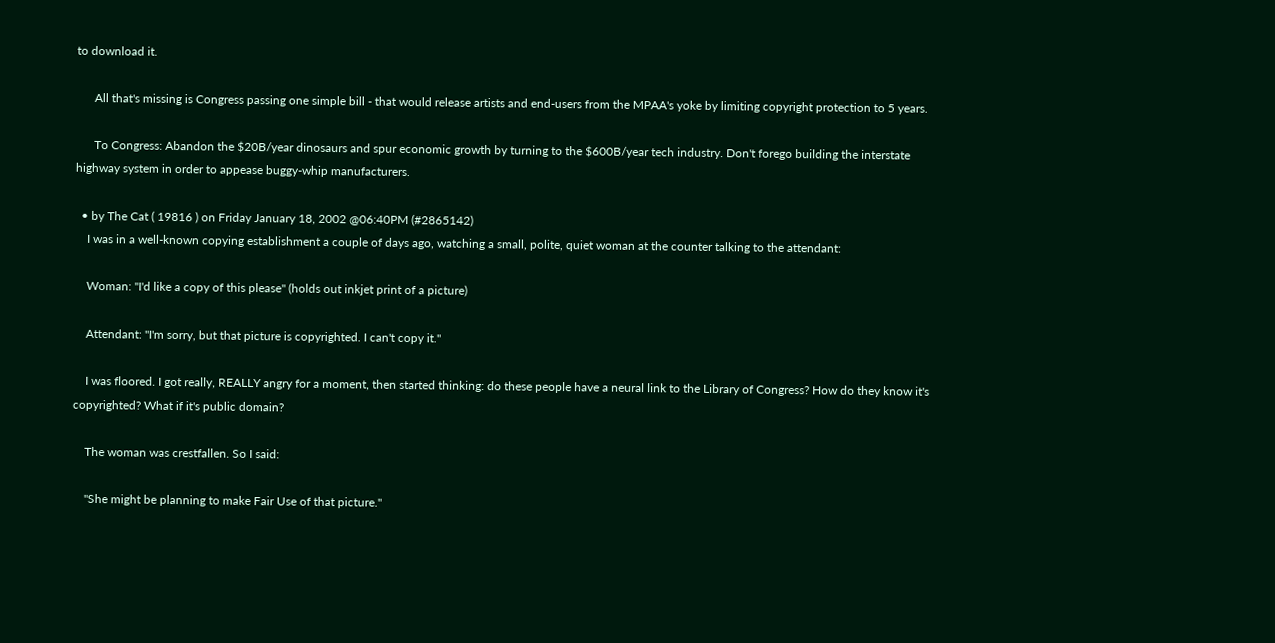to download it.

      All that's missing is Congress passing one simple bill - that would release artists and end-users from the MPAA's yoke by limiting copyright protection to 5 years.

      To Congress: Abandon the $20B/year dinosaurs and spur economic growth by turning to the $600B/year tech industry. Don't forego building the interstate highway system in order to appease buggy-whip manufacturers.

  • by The Cat ( 19816 ) on Friday January 18, 2002 @06:40PM (#2865142)
    I was in a well-known copying establishment a couple of days ago, watching a small, polite, quiet woman at the counter talking to the attendant:

    Woman: "I'd like a copy of this please" (holds out inkjet print of a picture)

    Attendant: "I'm sorry, but that picture is copyrighted. I can't copy it."

    I was floored. I got really, REALLY angry for a moment, then started thinking: do these people have a neural link to the Library of Congress? How do they know it's copyrighted? What if it's public domain?

    The woman was crestfallen. So I said:

    "She might be planning to make Fair Use of that picture."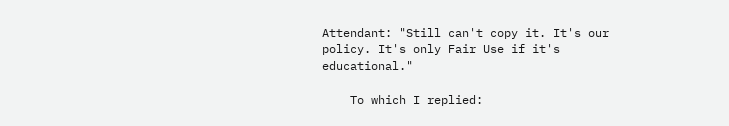Attendant: "Still can't copy it. It's our policy. It's only Fair Use if it's educational."

    To which I replied: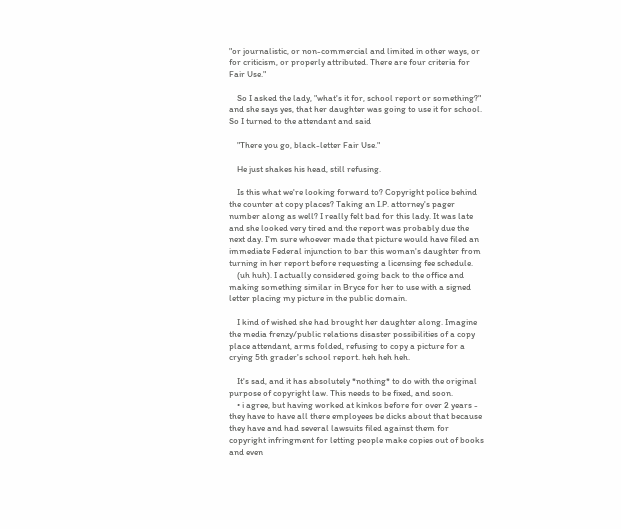"or journalistic, or non-commercial and limited in other ways, or for criticism, or properly attributed. There are four criteria for Fair Use."

    So I asked the lady, "what's it for, school report or something?" and she says yes, that her daughter was going to use it for school. So I turned to the attendant and said

    "There you go, black-letter Fair Use."

    He just shakes his head, still refusing.

    Is this what we're looking forward to? Copyright police behind the counter at copy places? Taking an I.P. attorney's pager number along as well? I really felt bad for this lady. It was late and she looked very tired and the report was probably due the next day. I'm sure whoever made that picture would have filed an immediate Federal injunction to bar this woman's daughter from turning in her report before requesting a licensing fee schedule.
    (uh huh). I actually considered going back to the office and making something similar in Bryce for her to use with a signed letter placing my picture in the public domain.

    I kind of wished she had brought her daughter along. Imagine the media frenzy/public relations disaster possibilities of a copy place attendant, arms folded, refusing to copy a picture for a crying 5th grader's school report. heh heh heh.

    It's sad, and it has absolutely *nothing* to do with the original purpose of copyright law. This needs to be fixed, and soon.
    • i agree, but having worked at kinkos before for over 2 years - they have to have all there employees be dicks about that because they have and had several lawsuits filed against them for copyright infringment for letting people make copies out of books and even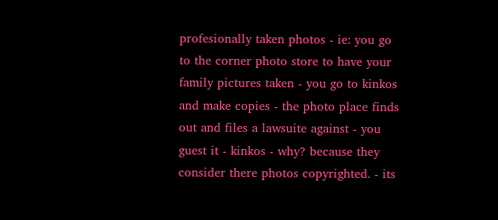profesionally taken photos - ie: you go to the corner photo store to have your family pictures taken - you go to kinkos and make copies - the photo place finds out and files a lawsuite against - you guest it - kinkos - why? because they consider there photos copyrighted. - its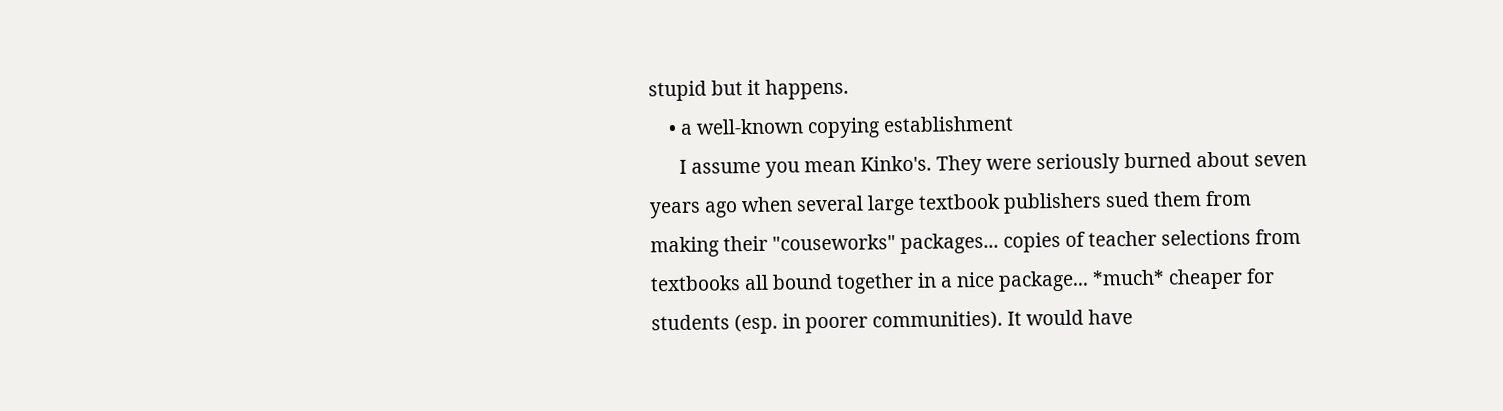stupid but it happens.
    • a well-known copying establishment
      I assume you mean Kinko's. They were seriously burned about seven years ago when several large textbook publishers sued them from making their "couseworks" packages... copies of teacher selections from textbooks all bound together in a nice package... *much* cheaper for students (esp. in poorer communities). It would have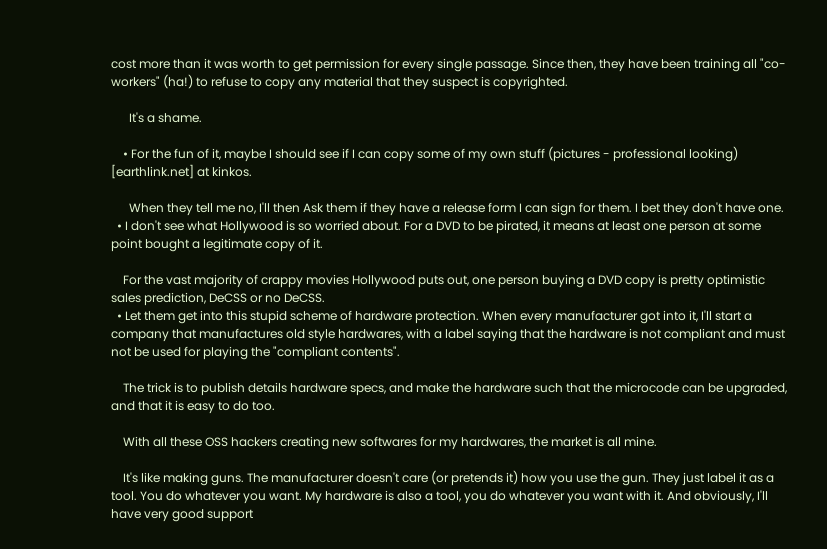cost more than it was worth to get permission for every single passage. Since then, they have been training all "co-workers" (ha!) to refuse to copy any material that they suspect is copyrighted.

      It's a shame.

    • For the fun of it, maybe I should see if I can copy some of my own stuff (pictures - professional looking) [earthlink.net] at kinkos.

      When they tell me no, I'll then Ask them if they have a release form I can sign for them. I bet they don't have one.
  • I don't see what Hollywood is so worried about. For a DVD to be pirated, it means at least one person at some point bought a legitimate copy of it.

    For the vast majority of crappy movies Hollywood puts out, one person buying a DVD copy is pretty optimistic sales prediction, DeCSS or no DeCSS.
  • Let them get into this stupid scheme of hardware protection. When every manufacturer got into it, I'll start a company that manufactures old style hardwares, with a label saying that the hardware is not compliant and must not be used for playing the "compliant contents".

    The trick is to publish details hardware specs, and make the hardware such that the microcode can be upgraded, and that it is easy to do too.

    With all these OSS hackers creating new softwares for my hardwares, the market is all mine.

    It's like making guns. The manufacturer doesn't care (or pretends it) how you use the gun. They just label it as a tool. You do whatever you want. My hardware is also a tool, you do whatever you want with it. And obviously, I'll have very good support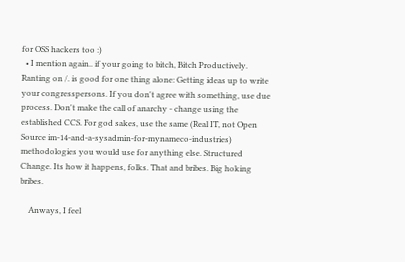for OSS hackers too :)
  • I mention again.. if your going to bitch, Bitch Productively. Ranting on /. is good for one thing alone: Getting ideas up to write your congresspersons. If you don't agree with something, use due process. Don't make the call of anarchy - change using the established CCS. For god sakes, use the same (Real IT, not Open Source im-14-and-a-sysadmin-for-mynameco-industries) methodologies you would use for anything else. Structured Change. Its how it happens, folks. That and bribes. Big hoking bribes.

    Anways, I feel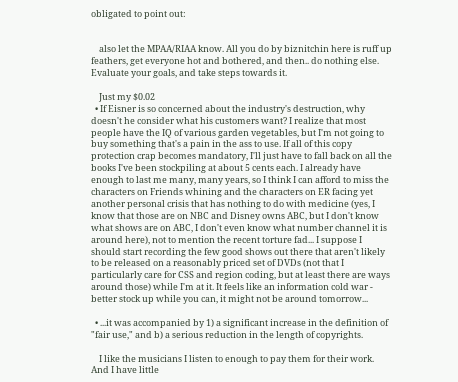obligated to point out:


    also let the MPAA/RIAA know. All you do by biznitchin here is ruff up feathers, get everyone hot and bothered, and then.. do nothing else. Evaluate your goals, and take steps towards it.

    Just my $0.02
  • If Eisner is so concerned about the industry's destruction, why doesn't he consider what his customers want? I realize that most people have the IQ of various garden vegetables, but I'm not going to buy something that's a pain in the ass to use. If all of this copy protection crap becomes mandatory, I'll just have to fall back on all the books I've been stockpiling at about 5 cents each. I already have enough to last me many, many years, so I think I can afford to miss the characters on Friends whining and the characters on ER facing yet another personal crisis that has nothing to do with medicine (yes, I know that those are on NBC and Disney owns ABC, but I don't know what shows are on ABC, I don't even know what number channel it is around here), not to mention the recent torture fad... I suppose I should start recording the few good shows out there that aren't likely to be released on a reasonably priced set of DVDs (not that I particularly care for CSS and region coding, but at least there are ways around those) while I'm at it. It feels like an information cold war - better stock up while you can, it might not be around tomorrow...

  • ...it was accompanied by 1) a significant increase in the definition of "fair use," and b) a serious reduction in the length of copyrights.

    I like the musicians I listen to enough to pay them for their work. And I have little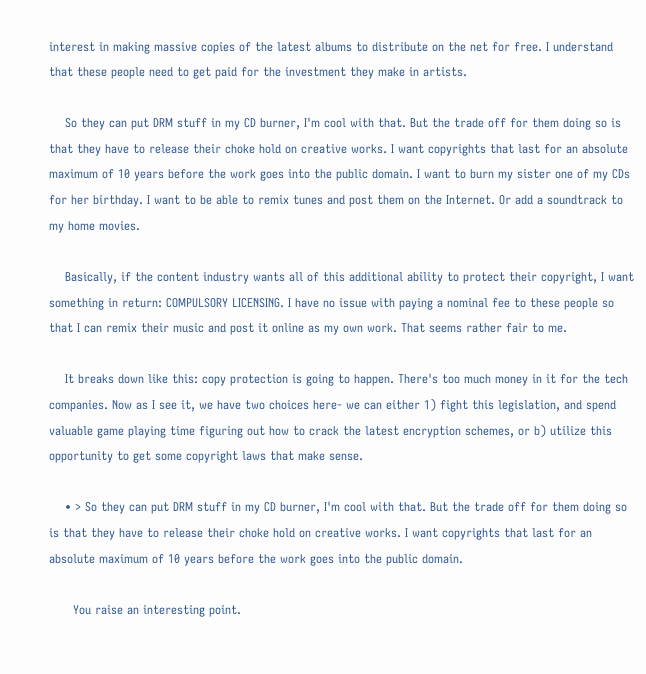interest in making massive copies of the latest albums to distribute on the net for free. I understand that these people need to get paid for the investment they make in artists.

    So they can put DRM stuff in my CD burner, I'm cool with that. But the trade off for them doing so is that they have to release their choke hold on creative works. I want copyrights that last for an absolute maximum of 10 years before the work goes into the public domain. I want to burn my sister one of my CDs for her birthday. I want to be able to remix tunes and post them on the Internet. Or add a soundtrack to my home movies.

    Basically, if the content industry wants all of this additional ability to protect their copyright, I want something in return: COMPULSORY LICENSING. I have no issue with paying a nominal fee to these people so that I can remix their music and post it online as my own work. That seems rather fair to me.

    It breaks down like this: copy protection is going to happen. There's too much money in it for the tech companies. Now as I see it, we have two choices here- we can either 1) fight this legislation, and spend valuable game playing time figuring out how to crack the latest encryption schemes, or b) utilize this opportunity to get some copyright laws that make sense.

    • > So they can put DRM stuff in my CD burner, I'm cool with that. But the trade off for them doing so is that they have to release their choke hold on creative works. I want copyrights that last for an absolute maximum of 10 years before the work goes into the public domain.

      You raise an interesting point.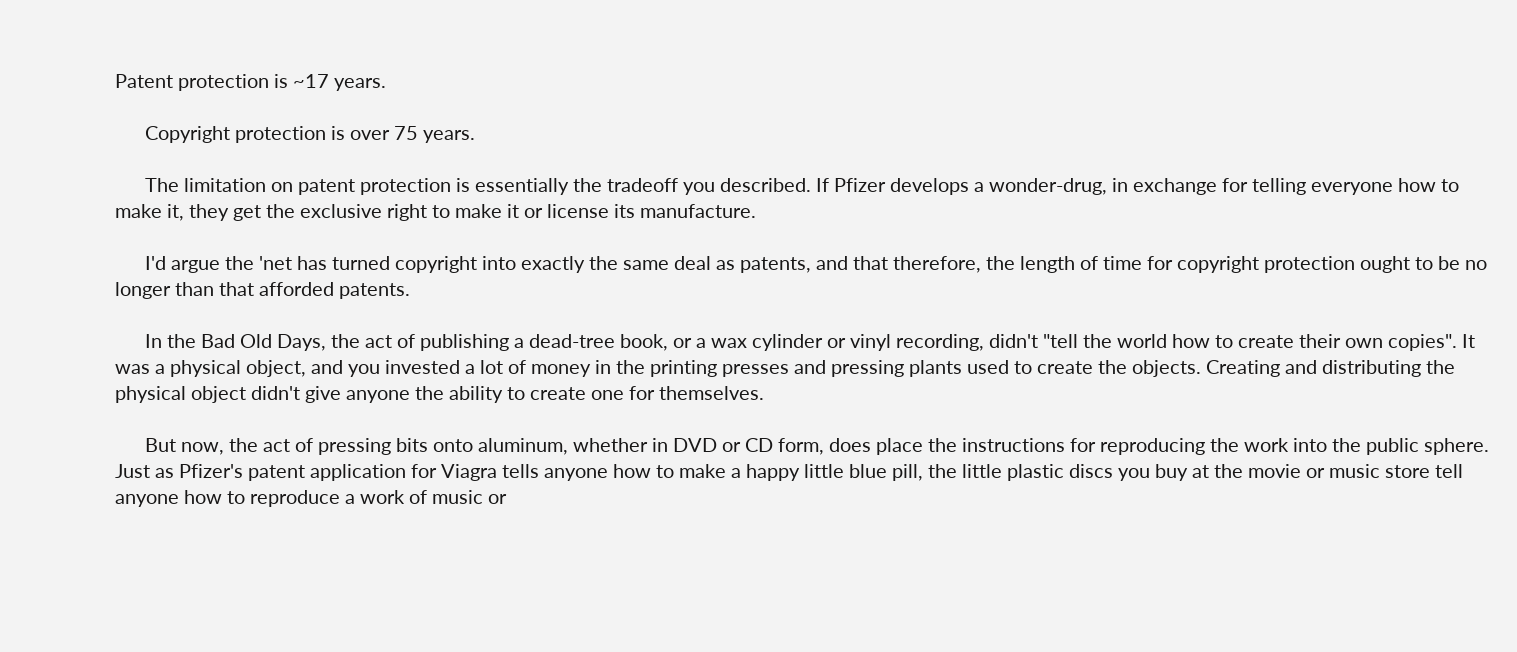Patent protection is ~17 years.

      Copyright protection is over 75 years.

      The limitation on patent protection is essentially the tradeoff you described. If Pfizer develops a wonder-drug, in exchange for telling everyone how to make it, they get the exclusive right to make it or license its manufacture.

      I'd argue the 'net has turned copyright into exactly the same deal as patents, and that therefore, the length of time for copyright protection ought to be no longer than that afforded patents.

      In the Bad Old Days, the act of publishing a dead-tree book, or a wax cylinder or vinyl recording, didn't "tell the world how to create their own copies". It was a physical object, and you invested a lot of money in the printing presses and pressing plants used to create the objects. Creating and distributing the physical object didn't give anyone the ability to create one for themselves.

      But now, the act of pressing bits onto aluminum, whether in DVD or CD form, does place the instructions for reproducing the work into the public sphere. Just as Pfizer's patent application for Viagra tells anyone how to make a happy little blue pill, the little plastic discs you buy at the movie or music store tell anyone how to reproduce a work of music or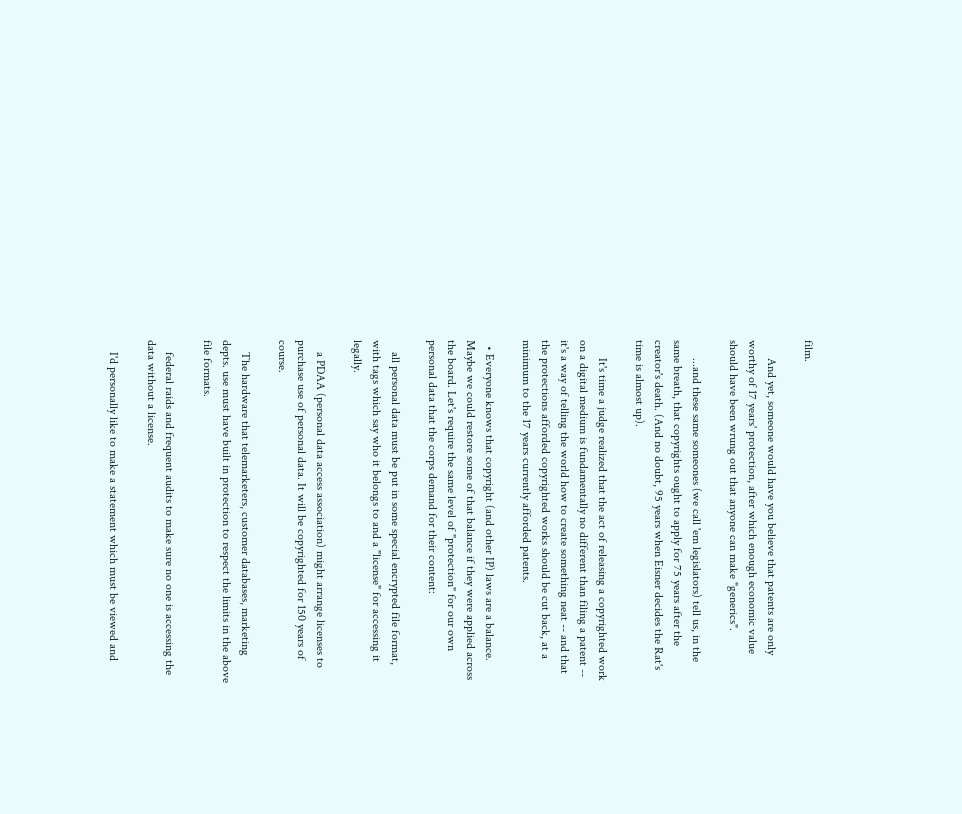film.

      And yet, someone would have you believe that patents are only worthy of 17 years' protection, after which enough economic value should have been wrung out that anyone can make "generics".

      ...and these same someones (we call 'em legislators) tell us, in the same breath, that copyrights ought to apply for 75 years after the creator's death. (And no doubt, 95 years when Eisner decides the Rat's time is almost up).

      It's time a judge realized that the act of releasing a copyrighted work on a digital medium is fundamentally no different than filing a patent -- it's a way of telling the world how to create something neat -- and that the protections afforded copyrighted works should be cut back, at a minimum to the 17 years currently afforded patents.

  • Everyone knows that copyright (and other IP) laws are a balance. Maybe we could restore some of that balance if they were applied across the board. Let's require the same level of "protection" for our own personal data that the corps demand for their content:

    all personal data must be put in some special encrypted file format, with tags which say who it belongs to and a "license" for accessing it legally.

    a PDAA (personal data access association) might arrange licenses to purchase use of personal data. It will be copyrighted for 150 years of course.

    The hardware that telemarketers, customer databases, marketing depts. use must have built in protection to respect the limits in the above file formats.

    federal raids and frequent audits to make sure no one is accessing the data without a license.

    I'd personally like to make a statement which must be viewed and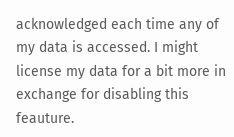acknowledged each time any of my data is accessed. I might license my data for a bit more in exchange for disabling this feauture.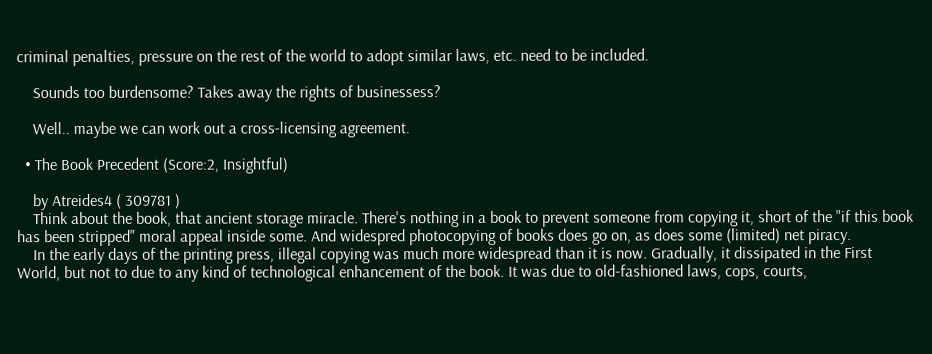criminal penalties, pressure on the rest of the world to adopt similar laws, etc. need to be included.

    Sounds too burdensome? Takes away the rights of businessess?

    Well.. maybe we can work out a cross-licensing agreement.

  • The Book Precedent (Score:2, Insightful)

    by Atreides4 ( 309781 )
    Think about the book, that ancient storage miracle. There's nothing in a book to prevent someone from copying it, short of the "if this book has been stripped" moral appeal inside some. And widespred photocopying of books does go on, as does some (limited) net piracy.
    In the early days of the printing press, illegal copying was much more widespread than it is now. Gradually, it dissipated in the First World, but not to due to any kind of technological enhancement of the book. It was due to old-fashioned laws, cops, courts,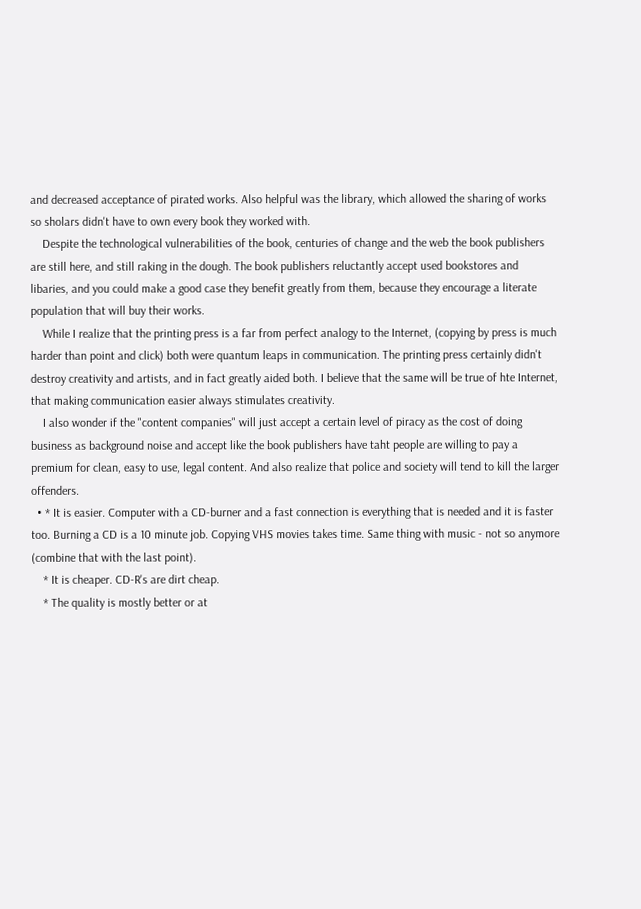and decreased acceptance of pirated works. Also helpful was the library, which allowed the sharing of works so sholars didn't have to own every book they worked with.
    Despite the technological vulnerabilities of the book, centuries of change and the web the book publishers are still here, and still raking in the dough. The book publishers reluctantly accept used bookstores and libaries, and you could make a good case they benefit greatly from them, because they encourage a literate population that will buy their works.
    While I realize that the printing press is a far from perfect analogy to the Internet, (copying by press is much harder than point and click) both were quantum leaps in communication. The printing press certainly didn't destroy creativity and artists, and in fact greatly aided both. I believe that the same will be true of hte Internet, that making communication easier always stimulates creativity.
    I also wonder if the "content companies" will just accept a certain level of piracy as the cost of doing business as background noise and accept like the book publishers have taht people are willing to pay a premium for clean, easy to use, legal content. And also realize that police and society will tend to kill the larger offenders.
  • * It is easier. Computer with a CD-burner and a fast connection is everything that is needed and it is faster too. Burning a CD is a 10 minute job. Copying VHS movies takes time. Same thing with music - not so anymore (combine that with the last point).
    * It is cheaper. CD-R's are dirt cheap.
    * The quality is mostly better or at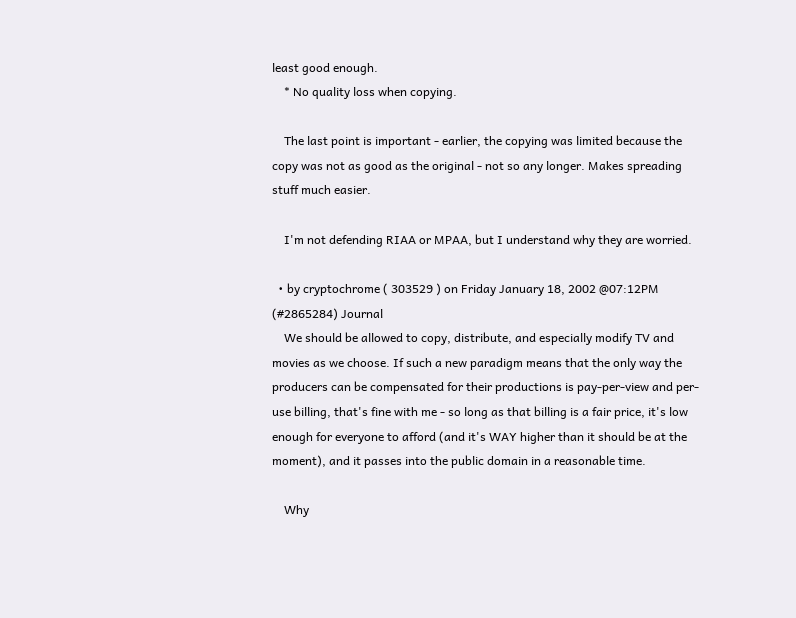least good enough.
    * No quality loss when copying.

    The last point is important - earlier, the copying was limited because the copy was not as good as the original - not so any longer. Makes spreading stuff much easier.

    I'm not defending RIAA or MPAA, but I understand why they are worried.

  • by cryptochrome ( 303529 ) on Friday January 18, 2002 @07:12PM (#2865284) Journal
    We should be allowed to copy, distribute, and especially modify TV and movies as we choose. If such a new paradigm means that the only way the producers can be compensated for their productions is pay-per-view and per-use billing, that's fine with me - so long as that billing is a fair price, it's low enough for everyone to afford (and it's WAY higher than it should be at the moment), and it passes into the public domain in a reasonable time.

    Why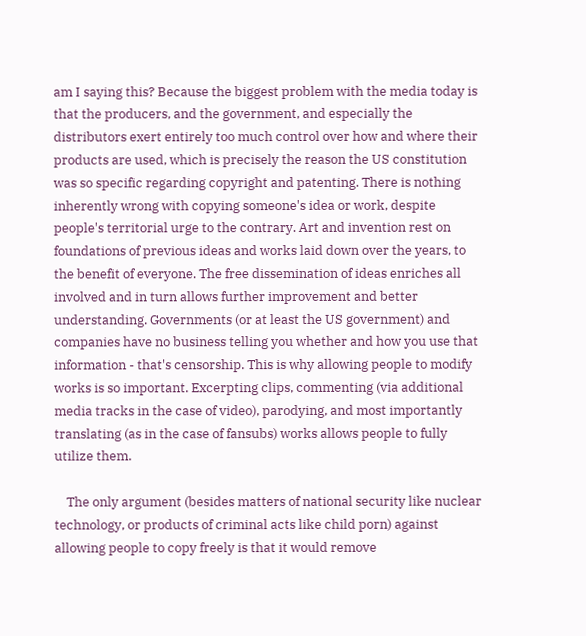am I saying this? Because the biggest problem with the media today is that the producers, and the government, and especially the distributors exert entirely too much control over how and where their products are used, which is precisely the reason the US constitution was so specific regarding copyright and patenting. There is nothing inherently wrong with copying someone's idea or work, despite people's territorial urge to the contrary. Art and invention rest on foundations of previous ideas and works laid down over the years, to the benefit of everyone. The free dissemination of ideas enriches all involved and in turn allows further improvement and better understanding. Governments (or at least the US government) and companies have no business telling you whether and how you use that information - that's censorship. This is why allowing people to modify works is so important. Excerpting clips, commenting (via additional media tracks in the case of video), parodying, and most importantly translating (as in the case of fansubs) works allows people to fully utilize them.

    The only argument (besides matters of national security like nuclear technology, or products of criminal acts like child porn) against allowing people to copy freely is that it would remove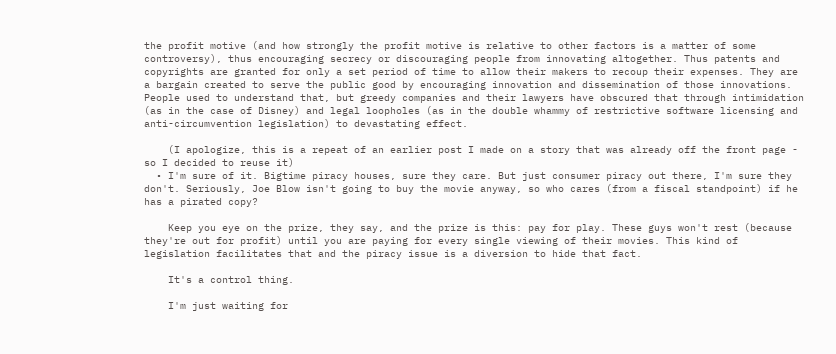the profit motive (and how strongly the profit motive is relative to other factors is a matter of some controversy), thus encouraging secrecy or discouraging people from innovating altogether. Thus patents and copyrights are granted for only a set period of time to allow their makers to recoup their expenses. They are a bargain created to serve the public good by encouraging innovation and dissemination of those innovations. People used to understand that, but greedy companies and their lawyers have obscured that through intimidation (as in the case of Disney) and legal loopholes (as in the double whammy of restrictive software licensing and anti-circumvention legislation) to devastating effect.

    (I apologize, this is a repeat of an earlier post I made on a story that was already off the front page - so I decided to reuse it)
  • I'm sure of it. Bigtime piracy houses, sure they care. But just consumer piracy out there, I'm sure they don't. Seriously, Joe Blow isn't going to buy the movie anyway, so who cares (from a fiscal standpoint) if he has a pirated copy?

    Keep you eye on the prize, they say, and the prize is this: pay for play. These guys won't rest (because they're out for profit) until you are paying for every single viewing of their movies. This kind of legislation facilitates that and the piracy issue is a diversion to hide that fact.

    It's a control thing.

    I'm just waiting for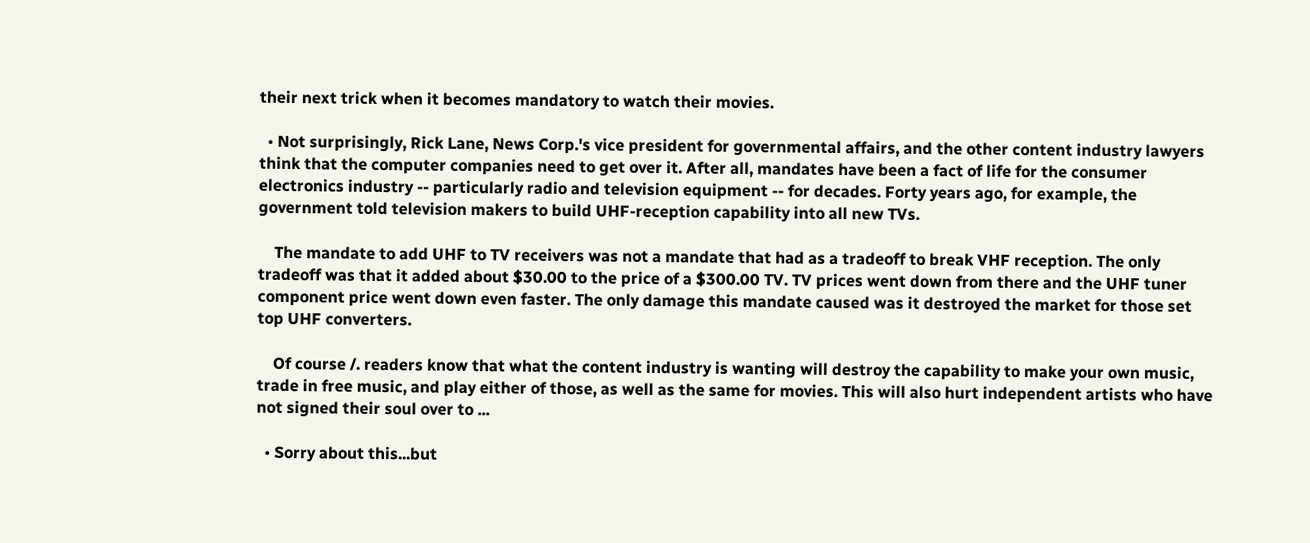their next trick when it becomes mandatory to watch their movies.

  • Not surprisingly, Rick Lane, News Corp.'s vice president for governmental affairs, and the other content industry lawyers think that the computer companies need to get over it. After all, mandates have been a fact of life for the consumer electronics industry -- particularly radio and television equipment -- for decades. Forty years ago, for example, the government told television makers to build UHF-reception capability into all new TVs.

    The mandate to add UHF to TV receivers was not a mandate that had as a tradeoff to break VHF reception. The only tradeoff was that it added about $30.00 to the price of a $300.00 TV. TV prices went down from there and the UHF tuner component price went down even faster. The only damage this mandate caused was it destroyed the market for those set top UHF converters.

    Of course /. readers know that what the content industry is wanting will destroy the capability to make your own music, trade in free music, and play either of those, as well as the same for movies. This will also hurt independent artists who have not signed their soul over to ...

  • Sorry about this...but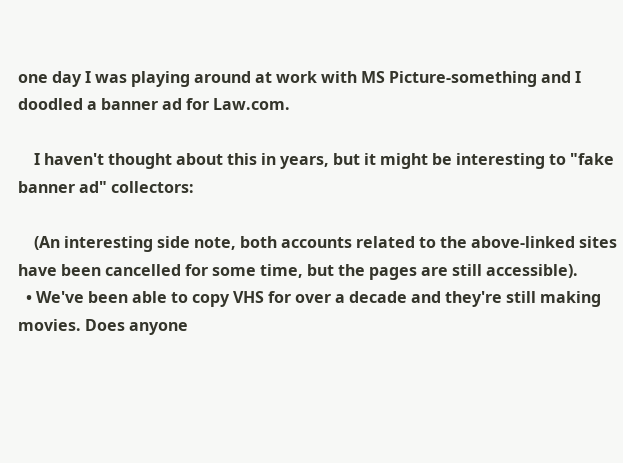one day I was playing around at work with MS Picture-something and I doodled a banner ad for Law.com.

    I haven't thought about this in years, but it might be interesting to "fake banner ad" collectors:

    (An interesting side note, both accounts related to the above-linked sites have been cancelled for some time, but the pages are still accessible).
  • We've been able to copy VHS for over a decade and they're still making movies. Does anyone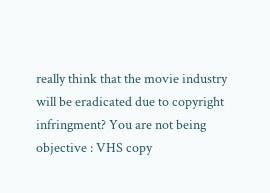really think that the movie industry will be eradicated due to copyright infringment? You are not being objective : VHS copy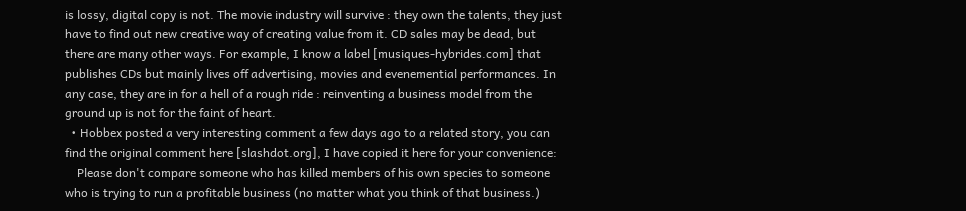is lossy, digital copy is not. The movie industry will survive : they own the talents, they just have to find out new creative way of creating value from it. CD sales may be dead, but there are many other ways. For example, I know a label [musiques-hybrides.com] that publishes CDs but mainly lives off advertising, movies and evenemential performances. In any case, they are in for a hell of a rough ride : reinventing a business model from the ground up is not for the faint of heart.
  • Hobbex posted a very interesting comment a few days ago to a related story, you can find the original comment here [slashdot.org], I have copied it here for your convenience:
    Please don't compare someone who has killed members of his own species to someone who is trying to run a profitable business (no matter what you think of that business.)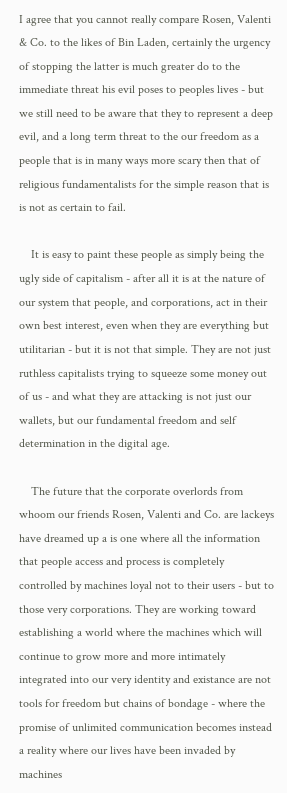I agree that you cannot really compare Rosen, Valenti & Co. to the likes of Bin Laden, certainly the urgency of stopping the latter is much greater do to the immediate threat his evil poses to peoples lives - but we still need to be aware that they to represent a deep evil, and a long term threat to the our freedom as a people that is in many ways more scary then that of religious fundamentalists for the simple reason that is is not as certain to fail.

    It is easy to paint these people as simply being the ugly side of capitalism - after all it is at the nature of our system that people, and corporations, act in their own best interest, even when they are everything but utilitarian - but it is not that simple. They are not just ruthless capitalists trying to squeeze some money out of us - and what they are attacking is not just our wallets, but our fundamental freedom and self determination in the digital age.

    The future that the corporate overlords from whoom our friends Rosen, Valenti and Co. are lackeys have dreamed up a is one where all the information that people access and process is completely controlled by machines loyal not to their users - but to those very corporations. They are working toward establishing a world where the machines which will continue to grow more and more intimately integrated into our very identity and existance are not tools for freedom but chains of bondage - where the promise of unlimited communication becomes instead a reality where our lives have been invaded by machines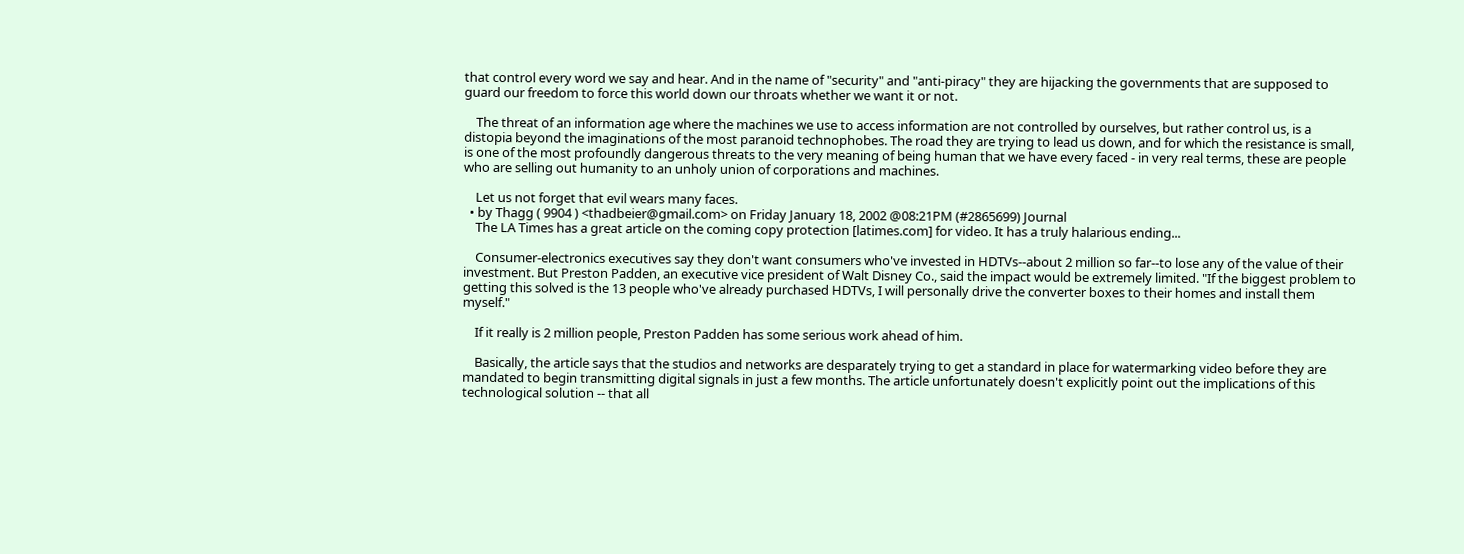that control every word we say and hear. And in the name of "security" and "anti-piracy" they are hijacking the governments that are supposed to guard our freedom to force this world down our throats whether we want it or not.

    The threat of an information age where the machines we use to access information are not controlled by ourselves, but rather control us, is a distopia beyond the imaginations of the most paranoid technophobes. The road they are trying to lead us down, and for which the resistance is small, is one of the most profoundly dangerous threats to the very meaning of being human that we have every faced - in very real terms, these are people who are selling out humanity to an unholy union of corporations and machines.

    Let us not forget that evil wears many faces.
  • by Thagg ( 9904 ) <thadbeier@gmail.com> on Friday January 18, 2002 @08:21PM (#2865699) Journal
    The LA Times has a great article on the coming copy protection [latimes.com] for video. It has a truly halarious ending...

    Consumer-electronics executives say they don't want consumers who've invested in HDTVs--about 2 million so far--to lose any of the value of their investment. But Preston Padden, an executive vice president of Walt Disney Co., said the impact would be extremely limited. "If the biggest problem to getting this solved is the 13 people who've already purchased HDTVs, I will personally drive the converter boxes to their homes and install them myself."

    If it really is 2 million people, Preston Padden has some serious work ahead of him.

    Basically, the article says that the studios and networks are desparately trying to get a standard in place for watermarking video before they are mandated to begin transmitting digital signals in just a few months. The article unfortunately doesn't explicitly point out the implications of this technological solution -- that all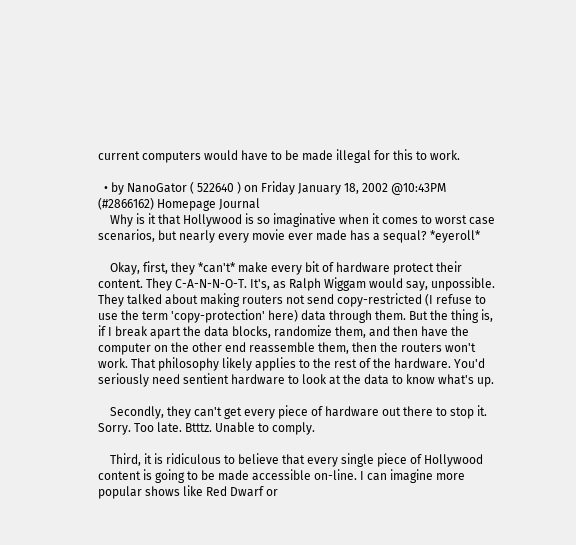current computers would have to be made illegal for this to work.

  • by NanoGator ( 522640 ) on Friday January 18, 2002 @10:43PM (#2866162) Homepage Journal
    Why is it that Hollywood is so imaginative when it comes to worst case scenarios, but nearly every movie ever made has a sequal? *eyeroll*

    Okay, first, they *can't* make every bit of hardware protect their content. They C-A-N-N-O-T. It's, as Ralph Wiggam would say, unpossible. They talked about making routers not send copy-restricted (I refuse to use the term 'copy-protection' here) data through them. But the thing is, if I break apart the data blocks, randomize them, and then have the computer on the other end reassemble them, then the routers won't work. That philosophy likely applies to the rest of the hardware. You'd seriously need sentient hardware to look at the data to know what's up.

    Secondly, they can't get every piece of hardware out there to stop it. Sorry. Too late. Btttz. Unable to comply.

    Third, it is ridiculous to believe that every single piece of Hollywood content is going to be made accessible on-line. I can imagine more popular shows like Red Dwarf or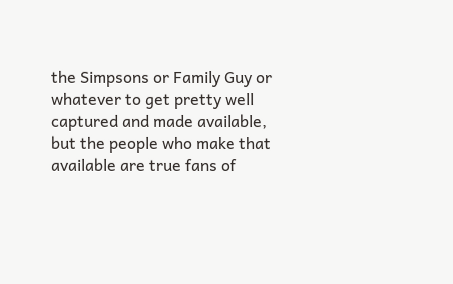the Simpsons or Family Guy or whatever to get pretty well captured and made available, but the people who make that available are true fans of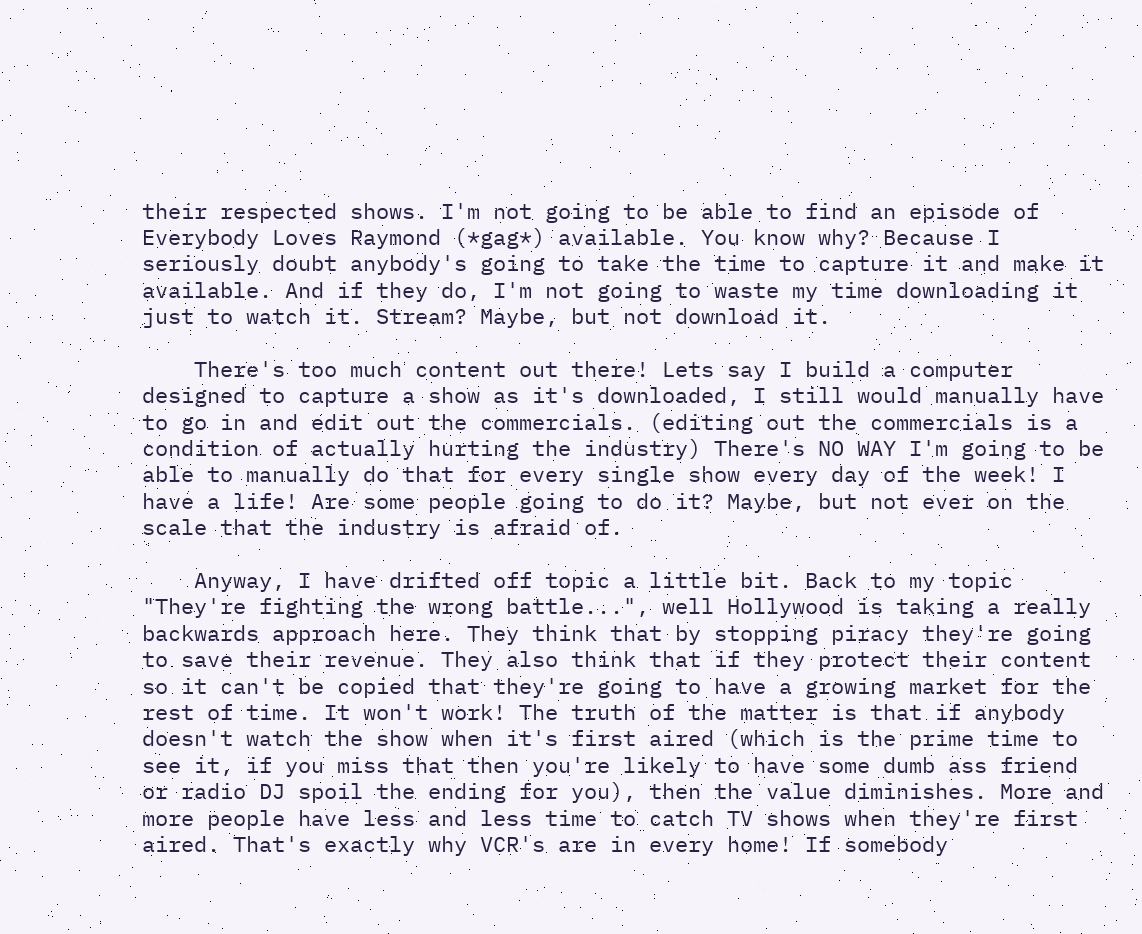their respected shows. I'm not going to be able to find an episode of Everybody Loves Raymond (*gag*) available. You know why? Because I seriously doubt anybody's going to take the time to capture it and make it available. And if they do, I'm not going to waste my time downloading it just to watch it. Stream? Maybe, but not download it.

    There's too much content out there! Lets say I build a computer designed to capture a show as it's downloaded, I still would manually have to go in and edit out the commercials. (editing out the commercials is a condition of actually hurting the industry) There's NO WAY I'm going to be able to manually do that for every single show every day of the week! I have a life! Are some people going to do it? Maybe, but not ever on the scale that the industry is afraid of.

    Anyway, I have drifted off topic a little bit. Back to my topic "They're fighting the wrong battle...", well Hollywood is taking a really backwards approach here. They think that by stopping piracy they're going to save their revenue. They also think that if they protect their content so it can't be copied that they're going to have a growing market for the rest of time. It won't work! The truth of the matter is that if anybody doesn't watch the show when it's first aired (which is the prime time to see it, if you miss that then you're likely to have some dumb ass friend or radio DJ spoil the ending for you), then the value diminishes. More and more people have less and less time to catch TV shows when they're first aired. That's exactly why VCR's are in every home! If somebody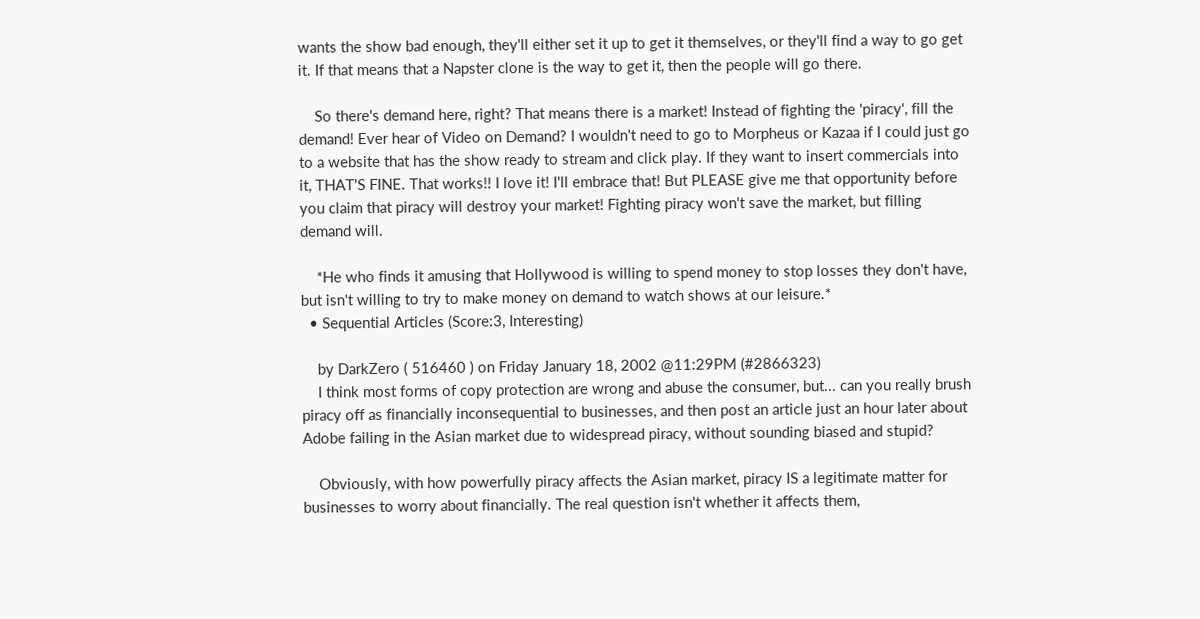wants the show bad enough, they'll either set it up to get it themselves, or they'll find a way to go get it. If that means that a Napster clone is the way to get it, then the people will go there.

    So there's demand here, right? That means there is a market! Instead of fighting the 'piracy', fill the demand! Ever hear of Video on Demand? I wouldn't need to go to Morpheus or Kazaa if I could just go to a website that has the show ready to stream and click play. If they want to insert commercials into it, THAT'S FINE. That works!! I love it! I'll embrace that! But PLEASE give me that opportunity before you claim that piracy will destroy your market! Fighting piracy won't save the market, but filling demand will.

    *He who finds it amusing that Hollywood is willing to spend money to stop losses they don't have, but isn't willing to try to make money on demand to watch shows at our leisure.*
  • Sequential Articles (Score:3, Interesting)

    by DarkZero ( 516460 ) on Friday January 18, 2002 @11:29PM (#2866323)
    I think most forms of copy protection are wrong and abuse the consumer, but... can you really brush piracy off as financially inconsequential to businesses, and then post an article just an hour later about Adobe failing in the Asian market due to widespread piracy, without sounding biased and stupid?

    Obviously, with how powerfully piracy affects the Asian market, piracy IS a legitimate matter for businesses to worry about financially. The real question isn't whether it affects them,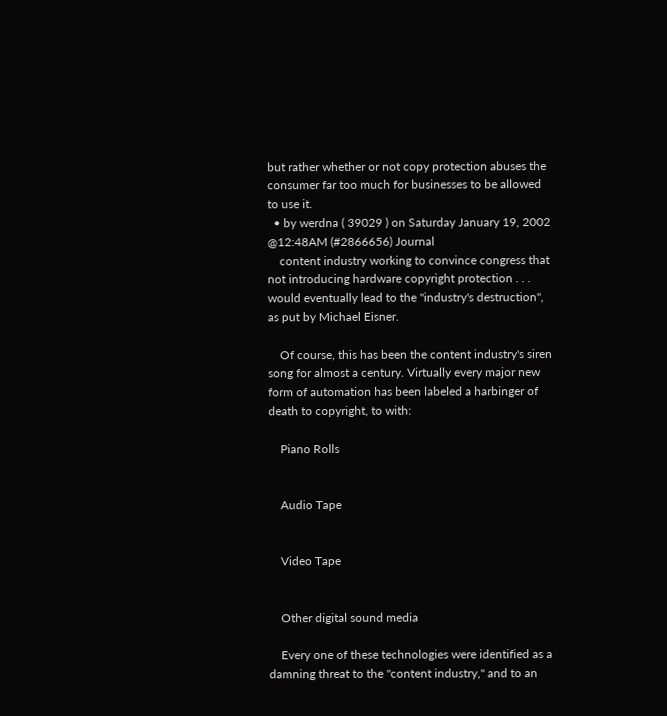but rather whether or not copy protection abuses the consumer far too much for businesses to be allowed to use it.
  • by werdna ( 39029 ) on Saturday January 19, 2002 @12:48AM (#2866656) Journal
    content industry working to convince congress that not introducing hardware copyright protection . . . would eventually lead to the "industry's destruction", as put by Michael Eisner.

    Of course, this has been the content industry's siren song for almost a century. Virtually every major new form of automation has been labeled a harbinger of death to copyright, to with:

    Piano Rolls


    Audio Tape


    Video Tape


    Other digital sound media

    Every one of these technologies were identified as a damning threat to the "content industry," and to an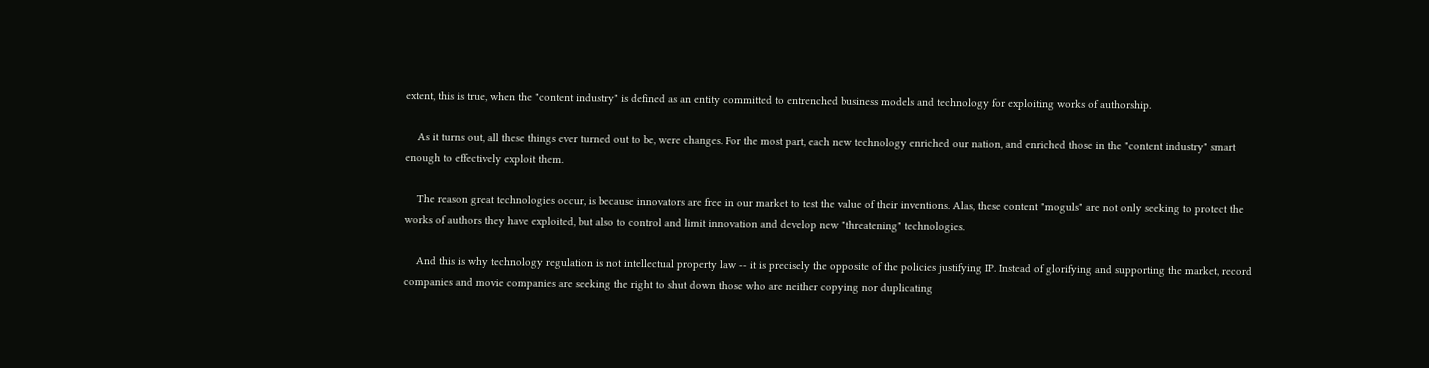extent, this is true, when the "content industry" is defined as an entity committed to entrenched business models and technology for exploiting works of authorship.

    As it turns out, all these things ever turned out to be, were changes. For the most part, each new technology enriched our nation, and enriched those in the "content industry" smart enough to effectively exploit them.

    The reason great technologies occur, is because innovators are free in our market to test the value of their inventions. Alas, these content "moguls" are not only seeking to protect the works of authors they have exploited, but also to control and limit innovation and develop new "threatening" technologies.

    And this is why technology regulation is not intellectual property law -- it is precisely the opposite of the policies justifying IP. Instead of glorifying and supporting the market, record companies and movie companies are seeking the right to shut down those who are neither copying nor duplicating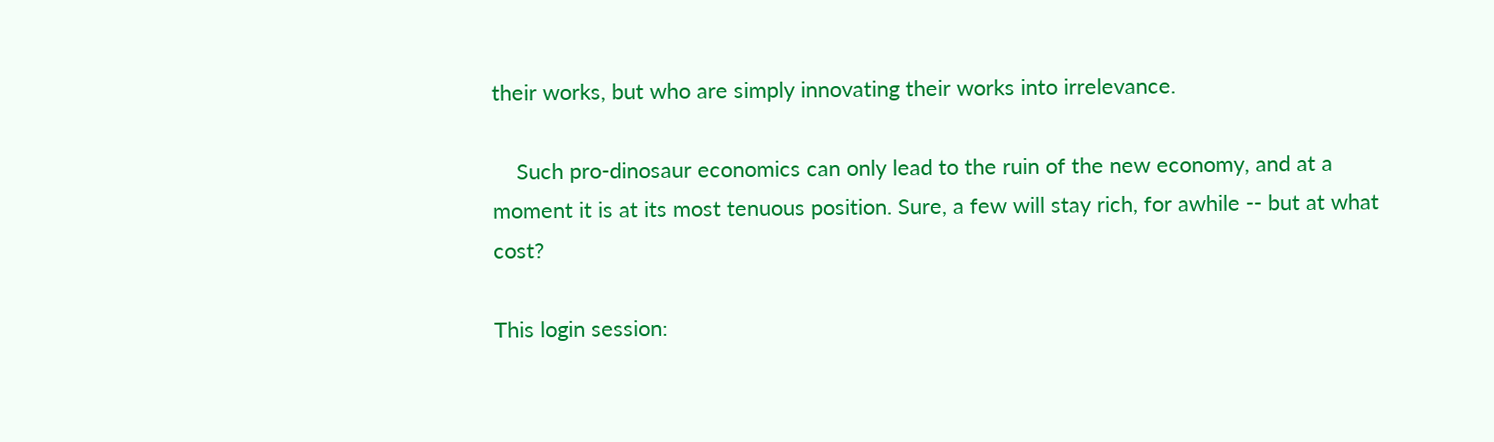their works, but who are simply innovating their works into irrelevance.

    Such pro-dinosaur economics can only lead to the ruin of the new economy, and at a moment it is at its most tenuous position. Sure, a few will stay rich, for awhile -- but at what cost?

This login session: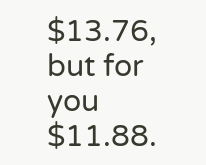$13.76, but for you $11.88.